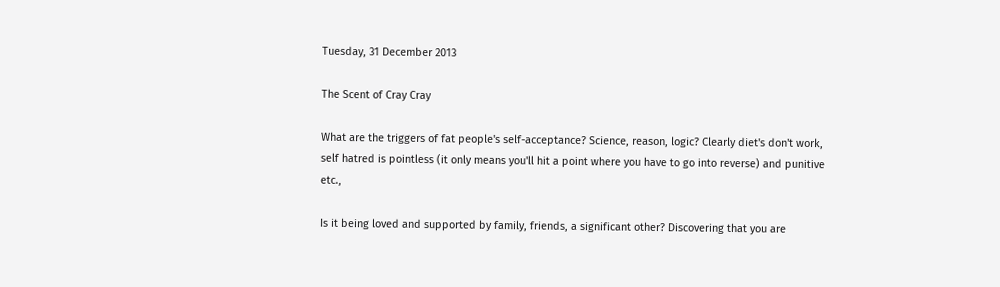Tuesday, 31 December 2013

The Scent of Cray Cray

What are the triggers of fat people's self-acceptance? Science, reason, logic? Clearly diet's don't work, self hatred is pointless (it only means you'll hit a point where you have to go into reverse) and punitive etc.,

Is it being loved and supported by family, friends, a significant other? Discovering that you are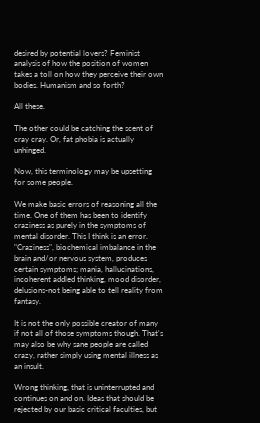desired by potential lovers? Feminist analysis of how the position of women takes a toll on how they perceive their own bodies. Humanism and so forth?

All these.

The other could be catching the scent of cray cray. Or, fat phobia is actually unhinged.

Now, this terminology may be upsetting for some people.

We make basic errors of reasoning all the time. One of them has been to identify craziness as purely in the symptoms of mental disorder. This I think is an error. "Craziness", biochemical imbalance in the brain and/or nervous system, produces certain symptoms; mania, hallucinations, incoherent addled thinking, mood disorder, delusions-not being able to tell reality from fantasy.

It is not the only possible creator of many if not all of those symptoms though. That's may also be why sane people are called crazy, rather simply using mental illness as an insult.

Wrong thinking, that is uninterrupted and continues on and on. Ideas that should be rejected by our basic critical faculties, but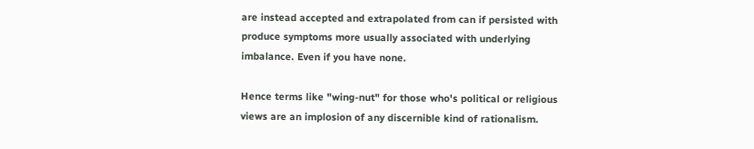are instead accepted and extrapolated from can if persisted with produce symptoms more usually associated with underlying imbalance. Even if you have none.

Hence terms like "wing-nut" for those who's political or religious views are an implosion of any discernible kind of rationalism.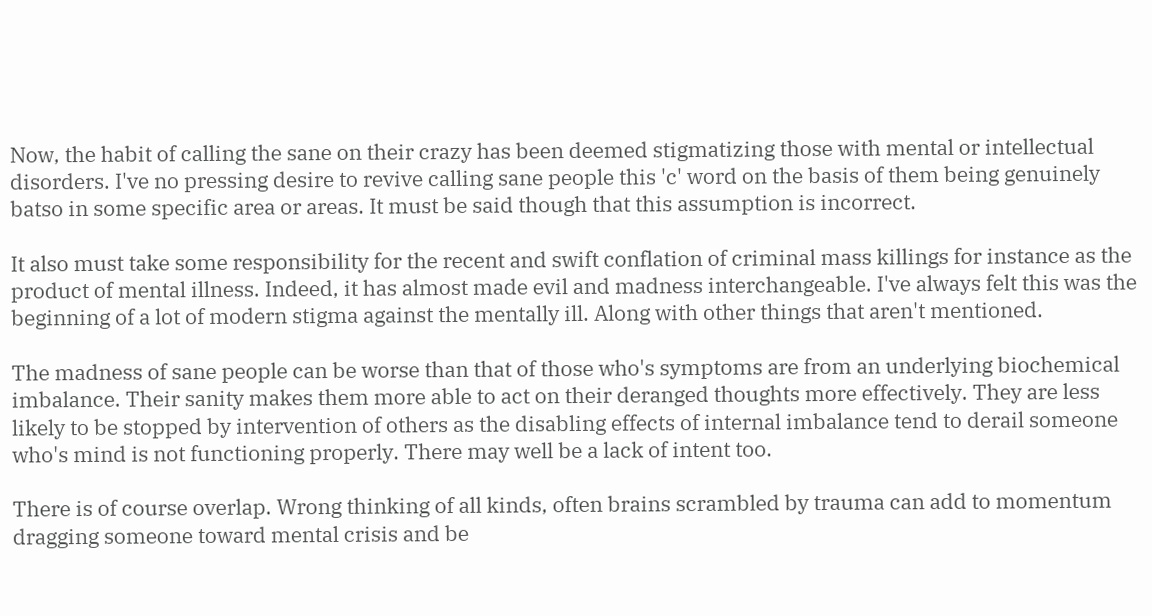Now, the habit of calling the sane on their crazy has been deemed stigmatizing those with mental or intellectual disorders. I've no pressing desire to revive calling sane people this 'c' word on the basis of them being genuinely batso in some specific area or areas. It must be said though that this assumption is incorrect.

It also must take some responsibility for the recent and swift conflation of criminal mass killings for instance as the product of mental illness. Indeed, it has almost made evil and madness interchangeable. I've always felt this was the beginning of a lot of modern stigma against the mentally ill. Along with other things that aren't mentioned.

The madness of sane people can be worse than that of those who's symptoms are from an underlying biochemical imbalance. Their sanity makes them more able to act on their deranged thoughts more effectively. They are less likely to be stopped by intervention of others as the disabling effects of internal imbalance tend to derail someone who's mind is not functioning properly. There may well be a lack of intent too.

There is of course overlap. Wrong thinking of all kinds, often brains scrambled by trauma can add to momentum dragging someone toward mental crisis and be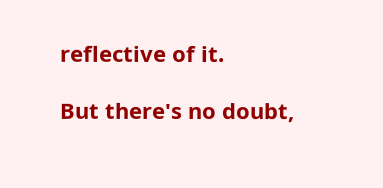reflective of it.

But there's no doubt,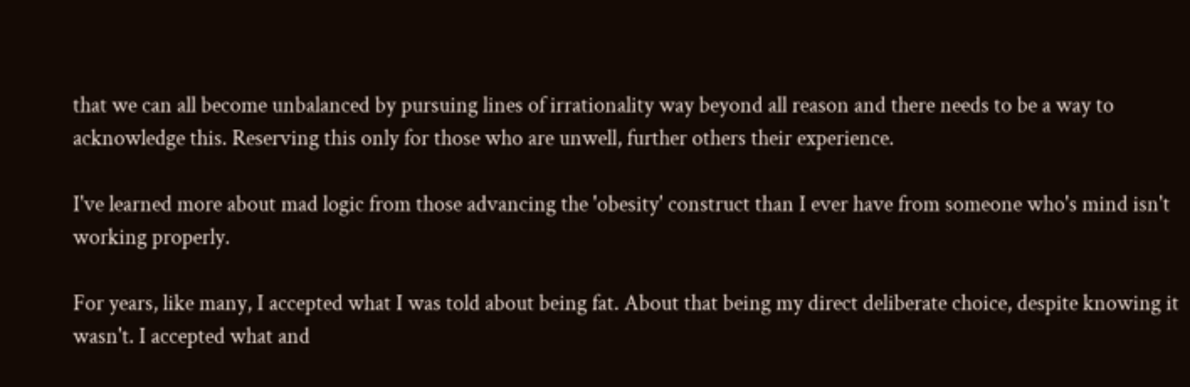that we can all become unbalanced by pursuing lines of irrationality way beyond all reason and there needs to be a way to acknowledge this. Reserving this only for those who are unwell, further others their experience.

I've learned more about mad logic from those advancing the 'obesity' construct than I ever have from someone who's mind isn't working properly.

For years, like many, I accepted what I was told about being fat. About that being my direct deliberate choice, despite knowing it wasn't. I accepted what and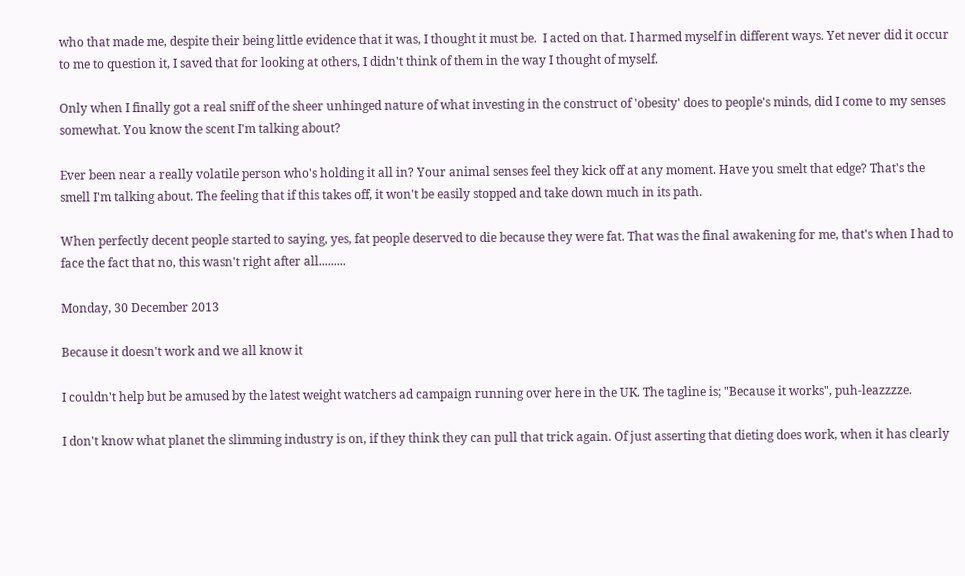who that made me, despite their being little evidence that it was, I thought it must be.  I acted on that. I harmed myself in different ways. Yet never did it occur to me to question it, I saved that for looking at others, I didn't think of them in the way I thought of myself.

Only when I finally got a real sniff of the sheer unhinged nature of what investing in the construct of 'obesity' does to people's minds, did I come to my senses somewhat. You know the scent I'm talking about?

Ever been near a really volatile person who's holding it all in? Your animal senses feel they kick off at any moment. Have you smelt that edge? That's the smell I'm talking about. The feeling that if this takes off, it won't be easily stopped and take down much in its path.

When perfectly decent people started to saying, yes, fat people deserved to die because they were fat. That was the final awakening for me, that's when I had to face the fact that no, this wasn't right after all.........

Monday, 30 December 2013

Because it doesn't work and we all know it

I couldn't help but be amused by the latest weight watchers ad campaign running over here in the UK. The tagline is; "Because it works", puh-leazzzze.

I don't know what planet the slimming industry is on, if they think they can pull that trick again. Of just asserting that dieting does work, when it has clearly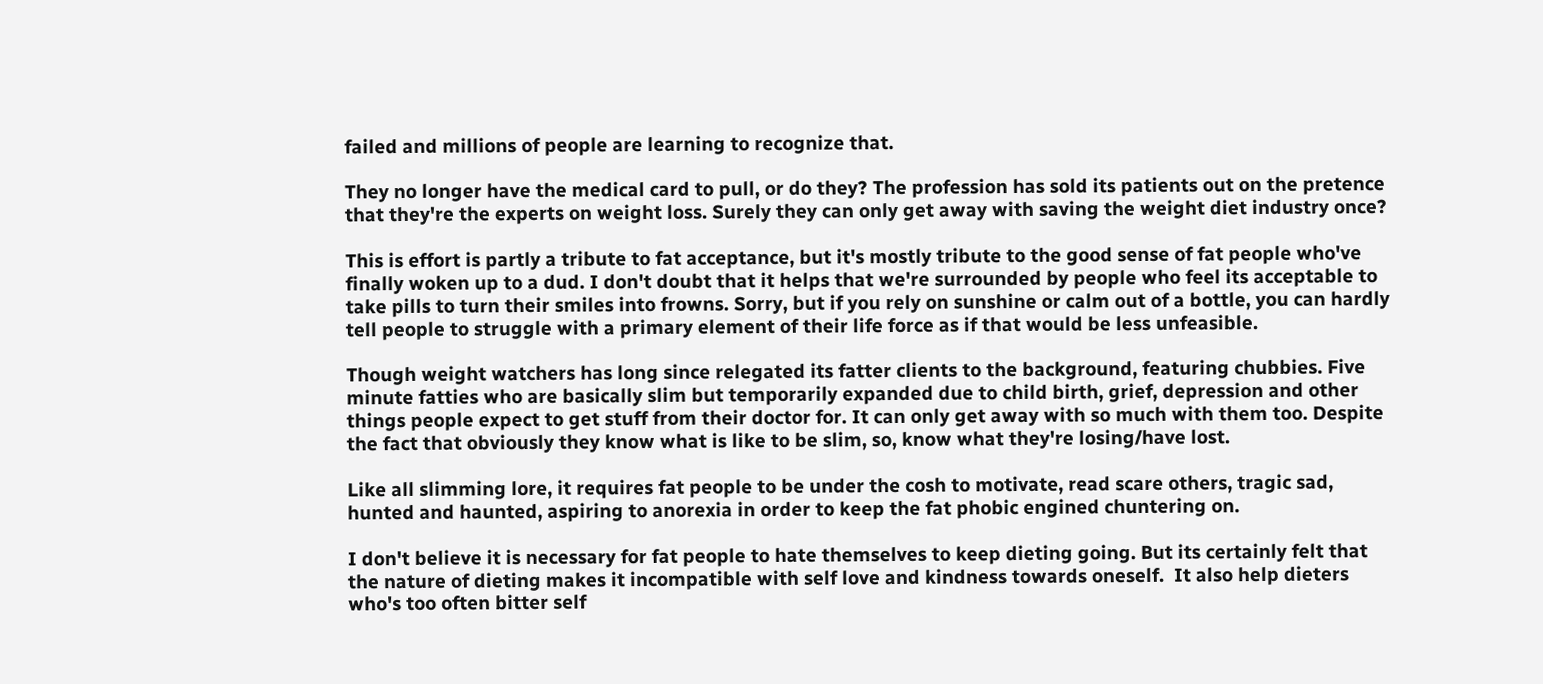failed and millions of people are learning to recognize that.

They no longer have the medical card to pull, or do they? The profession has sold its patients out on the pretence that they're the experts on weight loss. Surely they can only get away with saving the weight diet industry once?

This is effort is partly a tribute to fat acceptance, but it's mostly tribute to the good sense of fat people who've finally woken up to a dud. I don't doubt that it helps that we're surrounded by people who feel its acceptable to take pills to turn their smiles into frowns. Sorry, but if you rely on sunshine or calm out of a bottle, you can hardly tell people to struggle with a primary element of their life force as if that would be less unfeasible.

Though weight watchers has long since relegated its fatter clients to the background, featuring chubbies. Five minute fatties who are basically slim but temporarily expanded due to child birth, grief, depression and other things people expect to get stuff from their doctor for. It can only get away with so much with them too. Despite the fact that obviously they know what is like to be slim, so, know what they're losing/have lost.

Like all slimming lore, it requires fat people to be under the cosh to motivate, read scare others, tragic sad, hunted and haunted, aspiring to anorexia in order to keep the fat phobic engined chuntering on.

I don't believe it is necessary for fat people to hate themselves to keep dieting going. But its certainly felt that the nature of dieting makes it incompatible with self love and kindness towards oneself.  It also help dieters who's too often bitter self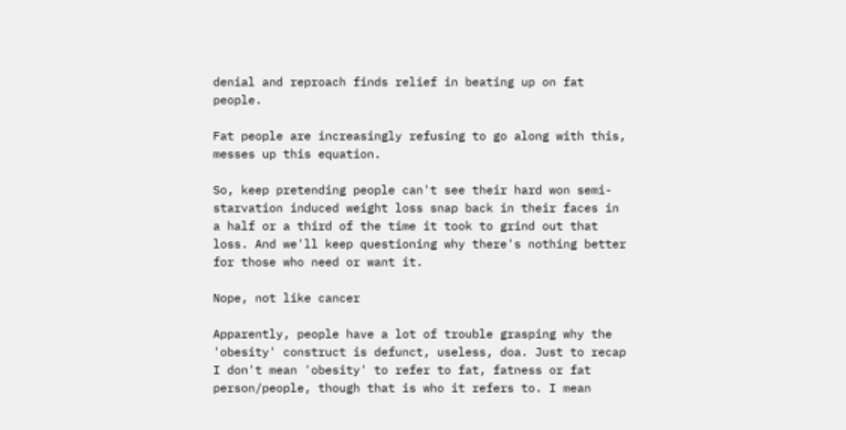denial and reproach finds relief in beating up on fat people.

Fat people are increasingly refusing to go along with this, messes up this equation.

So, keep pretending people can't see their hard won semi-starvation induced weight loss snap back in their faces in a half or a third of the time it took to grind out that loss. And we'll keep questioning why there's nothing better for those who need or want it.

Nope, not like cancer

Apparently, people have a lot of trouble grasping why the 'obesity' construct is defunct, useless, doa. Just to recap I don't mean 'obesity' to refer to fat, fatness or fat person/people, though that is who it refers to. I mean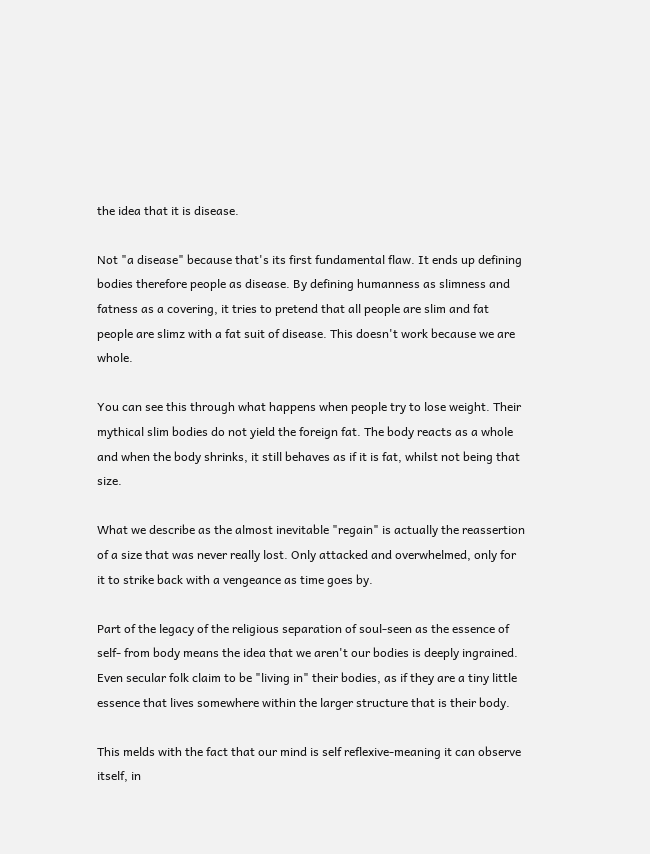the idea that it is disease.

Not "a disease" because that's its first fundamental flaw. It ends up defining bodies therefore people as disease. By defining humanness as slimness and fatness as a covering, it tries to pretend that all people are slim and fat people are slimz with a fat suit of disease. This doesn't work because we are whole.

You can see this through what happens when people try to lose weight. Their mythical slim bodies do not yield the foreign fat. The body reacts as a whole and when the body shrinks, it still behaves as if it is fat, whilst not being that size.

What we describe as the almost inevitable "regain" is actually the reassertion of a size that was never really lost. Only attacked and overwhelmed, only for it to strike back with a vengeance as time goes by.

Part of the legacy of the religious separation of soul-seen as the essence of self- from body means the idea that we aren't our bodies is deeply ingrained. Even secular folk claim to be "living in" their bodies, as if they are a tiny little essence that lives somewhere within the larger structure that is their body.

This melds with the fact that our mind is self reflexive-meaning it can observe itself, in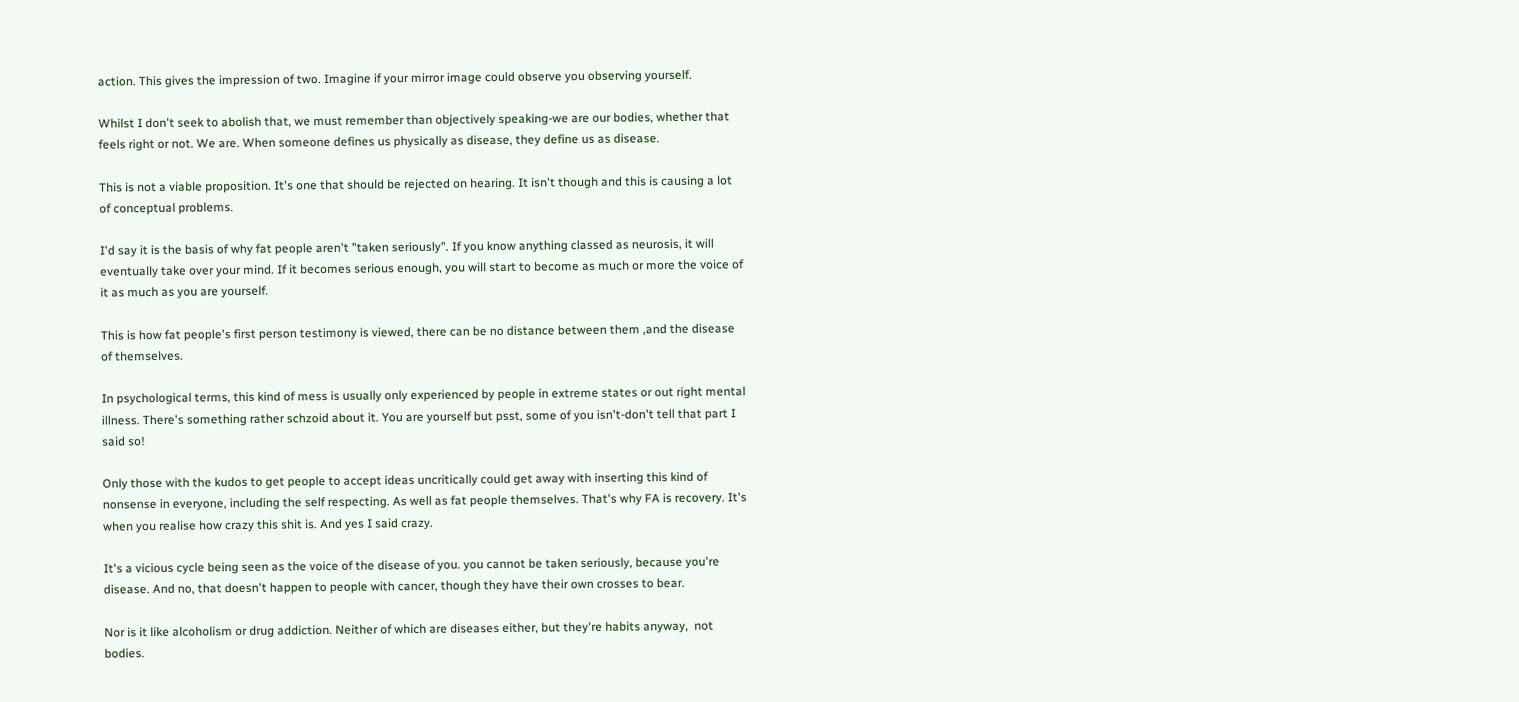action. This gives the impression of two. Imagine if your mirror image could observe you observing yourself.

Whilst I don't seek to abolish that, we must remember than objectively speaking-we are our bodies, whether that feels right or not. We are. When someone defines us physically as disease, they define us as disease.

This is not a viable proposition. It's one that should be rejected on hearing. It isn't though and this is causing a lot of conceptual problems.

I'd say it is the basis of why fat people aren't "taken seriously". If you know anything classed as neurosis, it will eventually take over your mind. If it becomes serious enough, you will start to become as much or more the voice of it as much as you are yourself.

This is how fat people's first person testimony is viewed, there can be no distance between them ,and the disease of themselves.

In psychological terms, this kind of mess is usually only experienced by people in extreme states or out right mental illness. There's something rather schzoid about it. You are yourself but psst, some of you isn't-don't tell that part I said so!

Only those with the kudos to get people to accept ideas uncritically could get away with inserting this kind of nonsense in everyone, including the self respecting. As well as fat people themselves. That's why FA is recovery. It's when you realise how crazy this shit is. And yes I said crazy.

It's a vicious cycle being seen as the voice of the disease of you. you cannot be taken seriously, because you're disease. And no, that doesn't happen to people with cancer, though they have their own crosses to bear.

Nor is it like alcoholism or drug addiction. Neither of which are diseases either, but they're habits anyway,  not bodies.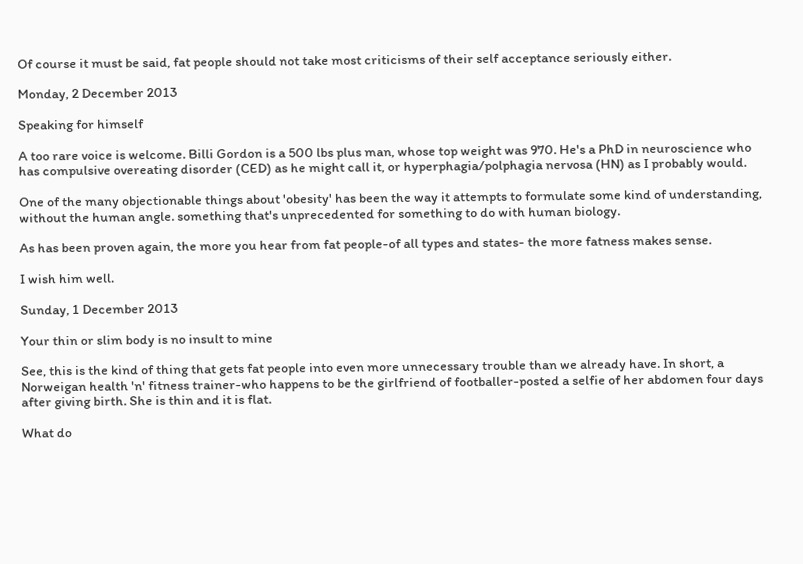Of course it must be said, fat people should not take most criticisms of their self acceptance seriously either.

Monday, 2 December 2013

Speaking for himself

A too rare voice is welcome. Billi Gordon is a 500 lbs plus man, whose top weight was 970. He's a PhD in neuroscience who has compulsive overeating disorder (CED) as he might call it, or hyperphagia/polphagia nervosa (HN) as I probably would.

One of the many objectionable things about 'obesity' has been the way it attempts to formulate some kind of understanding, without the human angle. something that's unprecedented for something to do with human biology.

As has been proven again, the more you hear from fat people-of all types and states- the more fatness makes sense.

I wish him well.

Sunday, 1 December 2013

Your thin or slim body is no insult to mine

See, this is the kind of thing that gets fat people into even more unnecessary trouble than we already have. In short, a Norweigan health 'n' fitness trainer-who happens to be the girlfriend of footballer-posted a selfie of her abdomen four days after giving birth. She is thin and it is flat.

What do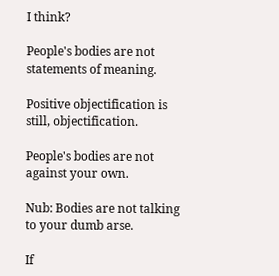I think?

People's bodies are not statements of meaning.

Positive objectification is still, objectification.

People's bodies are not against your own.

Nub: Bodies are not talking to your dumb arse.

If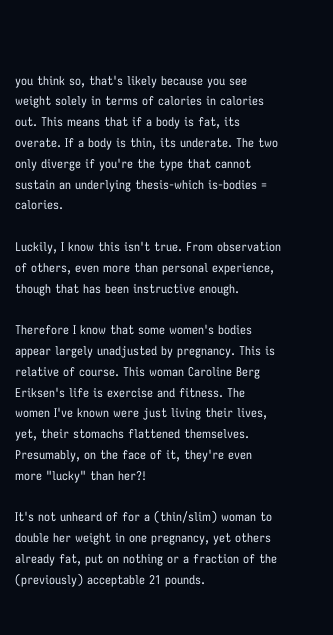you think so, that's likely because you see weight solely in terms of calories in calories out. This means that if a body is fat, its overate. If a body is thin, its underate. The two only diverge if you're the type that cannot sustain an underlying thesis-which is-bodies = calories.

Luckily, I know this isn't true. From observation of others, even more than personal experience, though that has been instructive enough.

Therefore I know that some women's bodies appear largely unadjusted by pregnancy. This is relative of course. This woman Caroline Berg Eriksen's life is exercise and fitness. The women I've known were just living their lives, yet, their stomachs flattened themselves. Presumably, on the face of it, they're even more "lucky" than her?!

It's not unheard of for a (thin/slim) woman to double her weight in one pregnancy, yet others already fat, put on nothing or a fraction of the (previously) acceptable 21 pounds.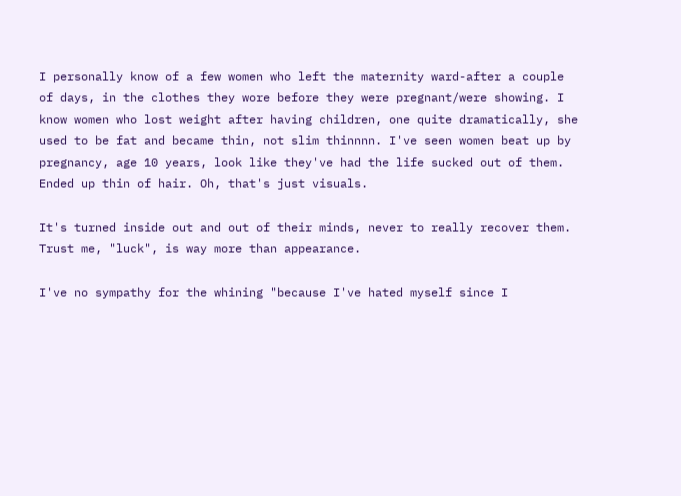I personally know of a few women who left the maternity ward-after a couple of days, in the clothes they wore before they were pregnant/were showing. I know women who lost weight after having children, one quite dramatically, she used to be fat and became thin, not slim thinnnn. I've seen women beat up by pregnancy, age 10 years, look like they've had the life sucked out of them. Ended up thin of hair. Oh, that's just visuals.

It's turned inside out and out of their minds, never to really recover them. Trust me, "luck", is way more than appearance.

I've no sympathy for the whining "because I've hated myself since I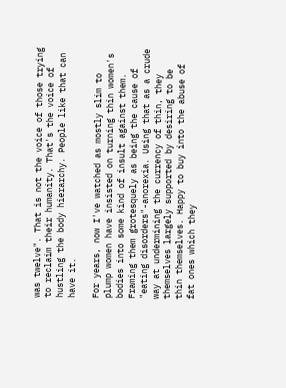was twelve". That is not the voice of those trying to reclaim their humanity. That's the voice of hustling the body hierarchy. People like that can have it.

For years, now I've watched as mostly slim to plump women have insisted on turning thin women's bodies into some kind of insult against them. Framing them grotesquely as being the cause of "eating disorders"-anorexia. Using that as a crude way at undermining the currency of thin, they themselves largely supported by desiring to be thin themselves. Happy to buy into the abuse of fat ones which they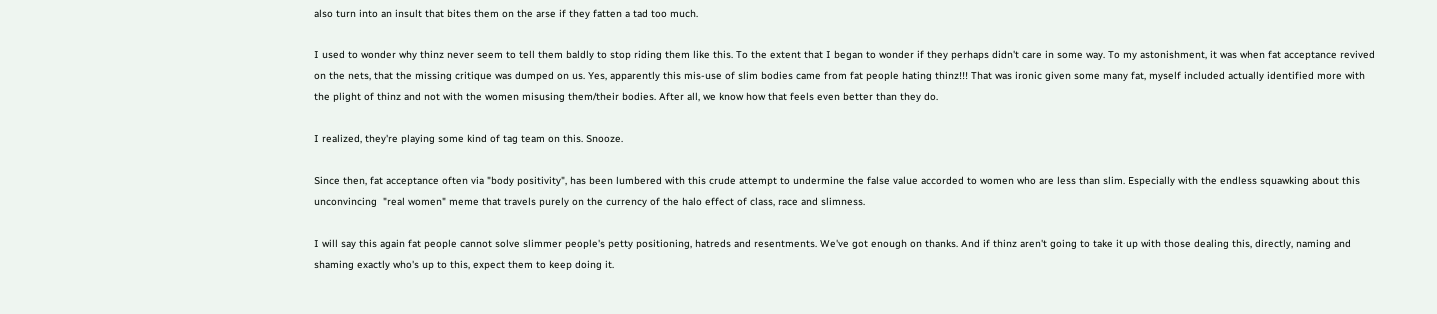also turn into an insult that bites them on the arse if they fatten a tad too much.

I used to wonder why thinz never seem to tell them baldly to stop riding them like this. To the extent that I began to wonder if they perhaps didn't care in some way. To my astonishment, it was when fat acceptance revived on the nets, that the missing critique was dumped on us. Yes, apparently this mis-use of slim bodies came from fat people hating thinz!!! That was ironic given some many fat, myself included actually identified more with the plight of thinz and not with the women misusing them/their bodies. After all, we know how that feels even better than they do.

I realized, they're playing some kind of tag team on this. Snooze.

Since then, fat acceptance often via "body positivity", has been lumbered with this crude attempt to undermine the false value accorded to women who are less than slim. Especially with the endless squawking about this unconvincing  "real women" meme that travels purely on the currency of the halo effect of class, race and slimness.

I will say this again fat people cannot solve slimmer people's petty positioning, hatreds and resentments. We've got enough on thanks. And if thinz aren't going to take it up with those dealing this, directly, naming and shaming exactly who's up to this, expect them to keep doing it.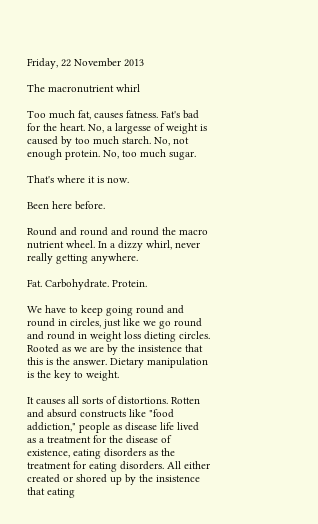Friday, 22 November 2013

The macronutrient whirl

Too much fat, causes fatness. Fat's bad for the heart. No, a largesse of weight is caused by too much starch. No, not enough protein. No, too much sugar.

That's where it is now.

Been here before.

Round and round and round the macro nutrient wheel. In a dizzy whirl, never really getting anywhere.

Fat. Carbohydrate. Protein.

We have to keep going round and round in circles, just like we go round and round in weight loss dieting circles. Rooted as we are by the insistence that this is the answer. Dietary manipulation is the key to weight.

It causes all sorts of distortions. Rotten and absurd constructs like "food addiction," people as disease life lived as a treatment for the disease of existence, eating disorders as the treatment for eating disorders. All either created or shored up by the insistence that eating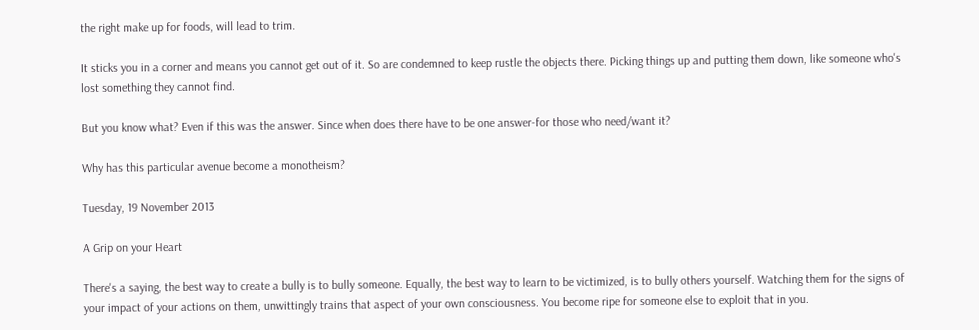the right make up for foods, will lead to trim.

It sticks you in a corner and means you cannot get out of it. So are condemned to keep rustle the objects there. Picking things up and putting them down, like someone who's lost something they cannot find.

But you know what? Even if this was the answer. Since when does there have to be one answer-for those who need/want it?

Why has this particular avenue become a monotheism?

Tuesday, 19 November 2013

A Grip on your Heart

There's a saying, the best way to create a bully is to bully someone. Equally, the best way to learn to be victimized, is to bully others yourself. Watching them for the signs of your impact of your actions on them, unwittingly trains that aspect of your own consciousness. You become ripe for someone else to exploit that in you.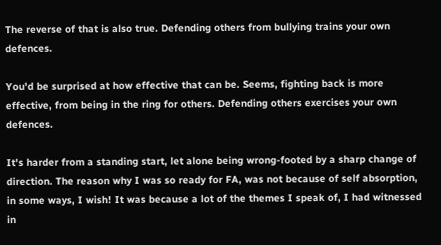The reverse of that is also true. Defending others from bullying trains your own defences.

You'd be surprised at how effective that can be. Seems, fighting back is more effective, from being in the ring for others. Defending others exercises your own defences.

It's harder from a standing start, let alone being wrong-footed by a sharp change of direction. The reason why I was so ready for FA, was not because of self absorption, in some ways, I wish! It was because a lot of the themes I speak of, I had witnessed in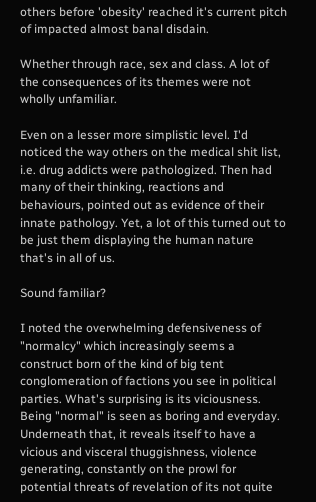others before 'obesity' reached it's current pitch of impacted almost banal disdain.

Whether through race, sex and class. A lot of the consequences of its themes were not wholly unfamiliar.

Even on a lesser more simplistic level. I'd noticed the way others on the medical shit list, i.e. drug addicts were pathologized. Then had many of their thinking, reactions and behaviours, pointed out as evidence of their innate pathology. Yet, a lot of this turned out to be just them displaying the human nature that's in all of us.

Sound familiar?

I noted the overwhelming defensiveness of "normalcy" which increasingly seems a construct born of the kind of big tent conglomeration of factions you see in political parties. What's surprising is its viciousness. Being "normal" is seen as boring and everyday. Underneath that, it reveals itself to have a vicious and visceral thuggishness, violence generating, constantly on the prowl for potential threats of revelation of its not quite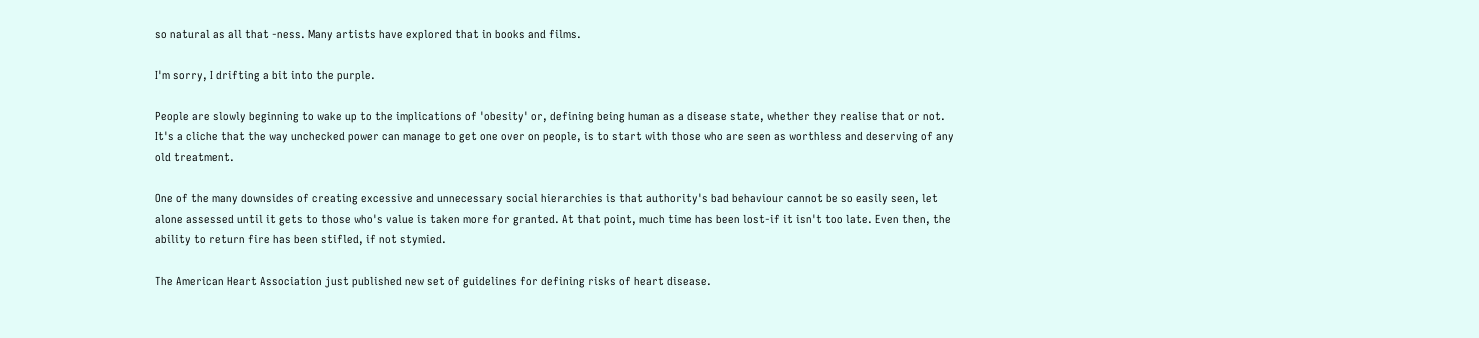so natural as all that -ness. Many artists have explored that in books and films.

I'm sorry, I drifting a bit into the purple.

People are slowly beginning to wake up to the implications of 'obesity' or, defining being human as a disease state, whether they realise that or not. It's a cliche that the way unchecked power can manage to get one over on people, is to start with those who are seen as worthless and deserving of any old treatment.

One of the many downsides of creating excessive and unnecessary social hierarchies is that authority's bad behaviour cannot be so easily seen, let alone assessed until it gets to those who's value is taken more for granted. At that point, much time has been lost-if it isn't too late. Even then, the ability to return fire has been stifled, if not stymied.

The American Heart Association just published new set of guidelines for defining risks of heart disease.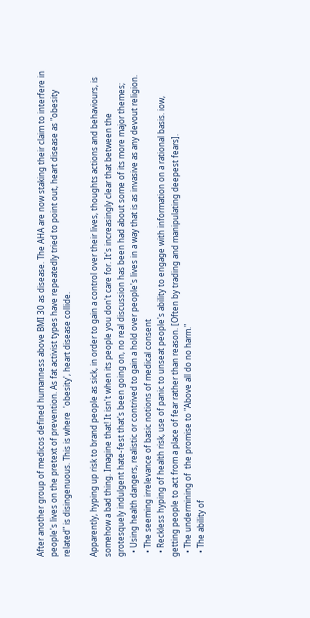After another group of medicos defined humanness above BMI 30 as disease. The AHA are now staking their claim to interfere in people's lives on the pretext of prevention. As fat activist types have repeatedly tried to point out, heart disease as "obesity related" is disingenuous. This is where  'obesity', heart disease collide.

Apparently, hyping up risk to brand people as sick, in order to gain a control over their lives, thoughts actions and behaviours, is somehow a bad thing. Imagine that! It isn't when its people you don't care for. It's increasingly clear that between the grotesquely indulgent hate-fest that's been going on, no real discussion has been had about some of its more major themes;
  • Using health dangers, realistic or contrived to gain a hold over people's lives in a way that is as invasive as any devout religion.
  • The seeming irrelevance of basic notions of medical consent
  • Reckless hyping of health risk, use of panic to unseat people's ability to engage with information on a rational basis. iow, getting people to act from a place of fear rather than reason. [Often by trading and manipulating deepest fears].
  • The undermining of  the promise to "Above all do no harm."
  • The ability of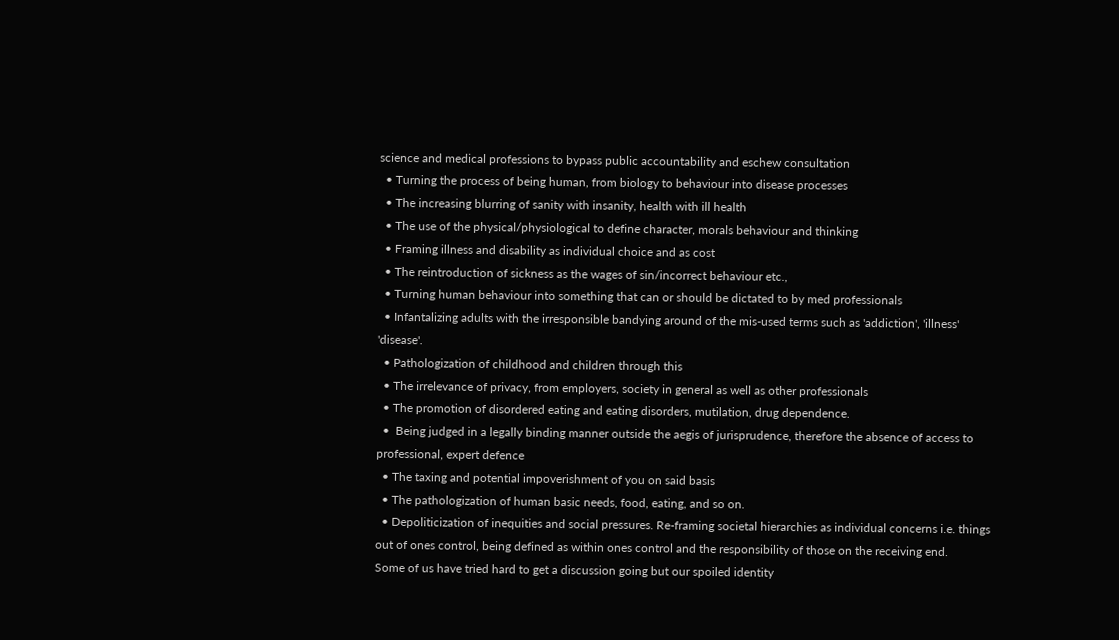science and medical professions to bypass public accountability and eschew consultation
  • Turning the process of being human, from biology to behaviour into disease processes
  • The increasing blurring of sanity with insanity, health with ill health
  • The use of the physical/physiological to define character, morals behaviour and thinking
  • Framing illness and disability as individual choice and as cost
  • The reintroduction of sickness as the wages of sin/incorrect behaviour etc.,
  • Turning human behaviour into something that can or should be dictated to by med professionals
  • Infantalizing adults with the irresponsible bandying around of the mis-used terms such as 'addiction', 'illness' 'disease'.
  • Pathologization of childhood and children through this
  • The irrelevance of privacy, from employers, society in general as well as other professionals
  • The promotion of disordered eating and eating disorders, mutilation, drug dependence.
  •  Being judged in a legally binding manner outside the aegis of jurisprudence, therefore the absence of access to professional, expert defence
  • The taxing and potential impoverishment of you on said basis
  • The pathologization of human basic needs, food, eating, and so on.
  • Depoliticization of inequities and social pressures. Re-framing societal hierarchies as individual concerns i.e. things out of ones control, being defined as within ones control and the responsibility of those on the receiving end.
Some of us have tried hard to get a discussion going but our spoiled identity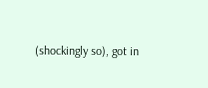(shockingly so), got in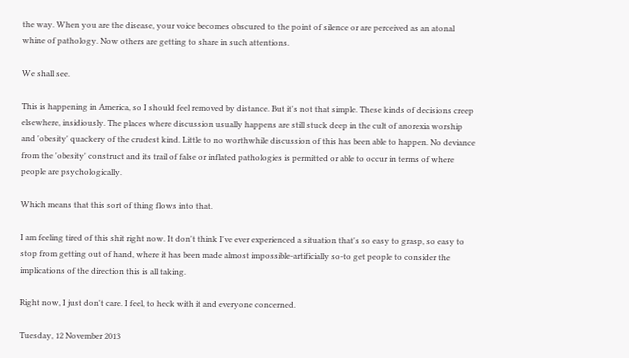the way. When you are the disease, your voice becomes obscured to the point of silence or are perceived as an atonal whine of pathology. Now others are getting to share in such attentions.

We shall see.

This is happening in America, so I should feel removed by distance. But it's not that simple. These kinds of decisions creep elsewhere, insidiously. The places where discussion usually happens are still stuck deep in the cult of anorexia worship and 'obesity' quackery of the crudest kind. Little to no worthwhile discussion of this has been able to happen. No deviance from the 'obesity' construct and its trail of false or inflated pathologies is permitted or able to occur in terms of where people are psychologically.

Which means that this sort of thing flows into that.

I am feeling tired of this shit right now. It don't think I've ever experienced a situation that's so easy to grasp, so easy to stop from getting out of hand, where it has been made almost impossible-artificially so-to get people to consider the implications of the direction this is all taking.

Right now, I just don't care. I feel, to heck with it and everyone concerned.

Tuesday, 12 November 2013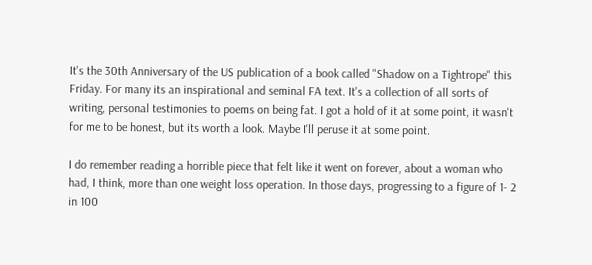It's the 30th Anniversary of the US publication of a book called "Shadow on a Tightrope" this Friday. For many its an inspirational and seminal FA text. It's a collection of all sorts of writing, personal testimonies to poems on being fat. I got a hold of it at some point, it wasn't for me to be honest, but its worth a look. Maybe I'll peruse it at some point.

I do remember reading a horrible piece that felt like it went on forever, about a woman who had, I think, more than one weight loss operation. In those days, progressing to a figure of 1- 2 in 100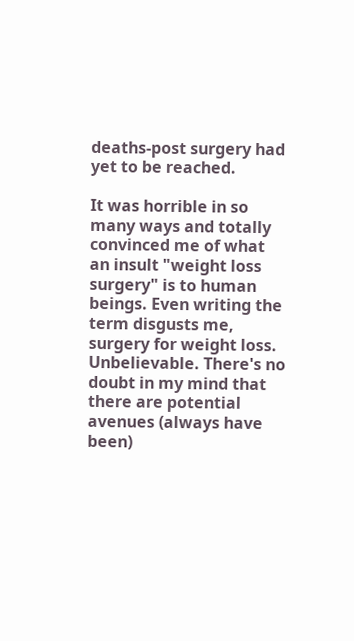deaths-post surgery had yet to be reached.

It was horrible in so many ways and totally convinced me of what an insult "weight loss surgery" is to human beings. Even writing the term disgusts me, surgery for weight loss. Unbelievable. There's no doubt in my mind that there are potential avenues (always have been)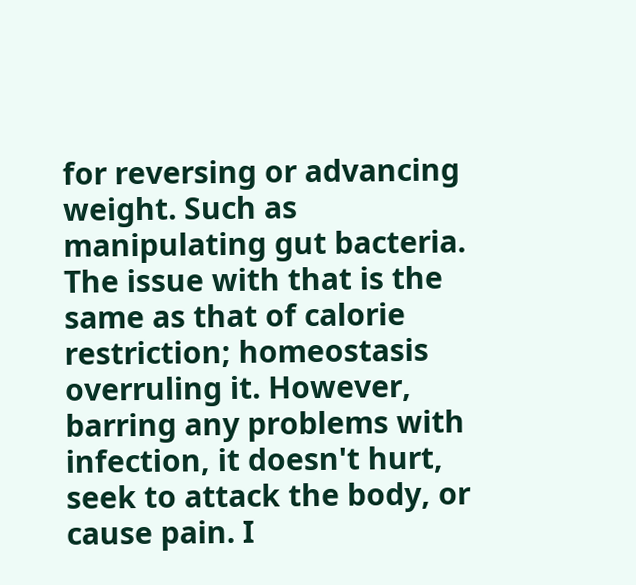for reversing or advancing weight. Such as manipulating gut bacteria. The issue with that is the same as that of calorie restriction; homeostasis overruling it. However, barring any problems with infection, it doesn't hurt, seek to attack the body, or cause pain. I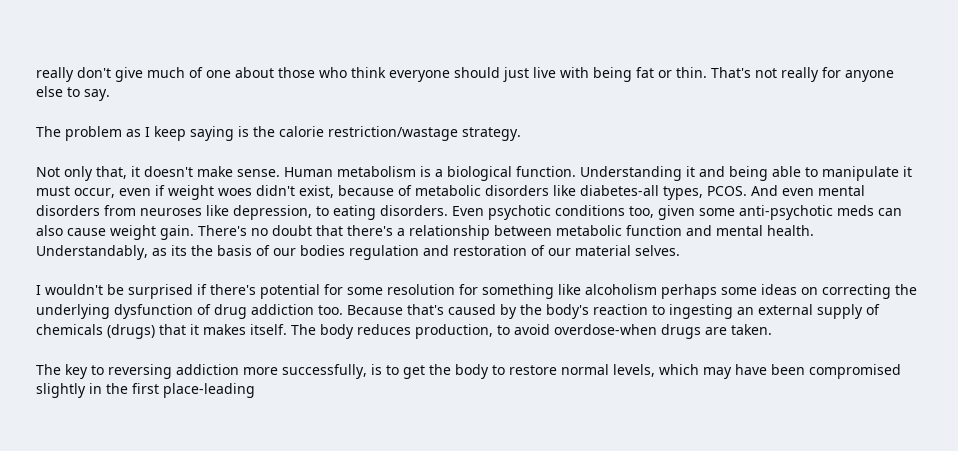really don't give much of one about those who think everyone should just live with being fat or thin. That's not really for anyone else to say.

The problem as I keep saying is the calorie restriction/wastage strategy.

Not only that, it doesn't make sense. Human metabolism is a biological function. Understanding it and being able to manipulate it must occur, even if weight woes didn't exist, because of metabolic disorders like diabetes-all types, PCOS. And even mental disorders from neuroses like depression, to eating disorders. Even psychotic conditions too, given some anti-psychotic meds can also cause weight gain. There's no doubt that there's a relationship between metabolic function and mental health. Understandably, as its the basis of our bodies regulation and restoration of our material selves.

I wouldn't be surprised if there's potential for some resolution for something like alcoholism perhaps some ideas on correcting the underlying dysfunction of drug addiction too. Because that's caused by the body's reaction to ingesting an external supply of chemicals (drugs) that it makes itself. The body reduces production, to avoid overdose-when drugs are taken.

The key to reversing addiction more successfully, is to get the body to restore normal levels, which may have been compromised slightly in the first place-leading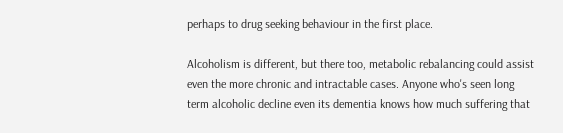perhaps to drug seeking behaviour in the first place.

Alcoholism is different, but there too, metabolic rebalancing could assist even the more chronic and intractable cases. Anyone who's seen long term alcoholic decline even its dementia knows how much suffering that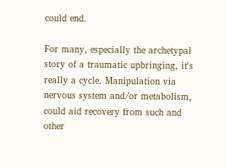could end.

For many, especially the archetypal story of a traumatic upbringing, it's really a cycle. Manipulation via nervous system and/or metabolism, could aid recovery from such and other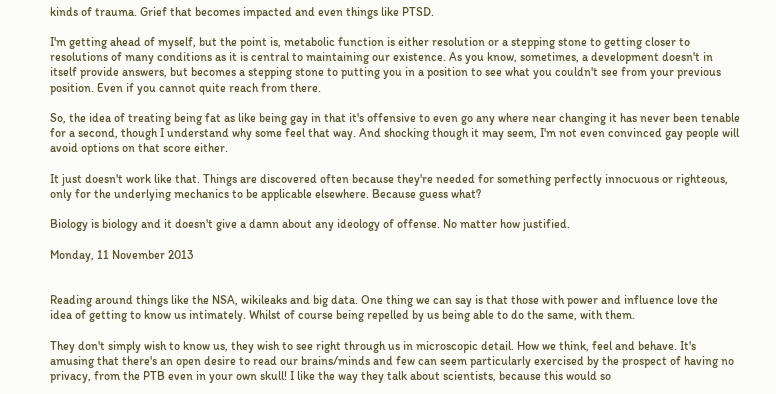kinds of trauma. Grief that becomes impacted and even things like PTSD.

I'm getting ahead of myself, but the point is, metabolic function is either resolution or a stepping stone to getting closer to resolutions of many conditions as it is central to maintaining our existence. As you know, sometimes, a development doesn't in itself provide answers, but becomes a stepping stone to putting you in a position to see what you couldn't see from your previous position. Even if you cannot quite reach from there.

So, the idea of treating being fat as like being gay in that it's offensive to even go any where near changing it has never been tenable for a second, though I understand why some feel that way. And shocking though it may seem, I'm not even convinced gay people will avoid options on that score either.

It just doesn't work like that. Things are discovered often because they're needed for something perfectly innocuous or righteous, only for the underlying mechanics to be applicable elsewhere. Because guess what?

Biology is biology and it doesn't give a damn about any ideology of offense. No matter how justified.

Monday, 11 November 2013


Reading around things like the NSA, wikileaks and big data. One thing we can say is that those with power and influence love the idea of getting to know us intimately. Whilst of course being repelled by us being able to do the same, with them.

They don't simply wish to know us, they wish to see right through us in microscopic detail. How we think, feel and behave. It's amusing that there's an open desire to read our brains/minds and few can seem particularly exercised by the prospect of having no privacy, from the PTB even in your own skull! I like the way they talk about scientists, because this would so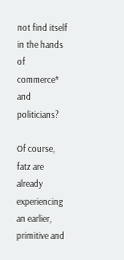not find itself in the hands of commerce* and politicians?

Of course, fatz are already experiencing an earlier, primitive and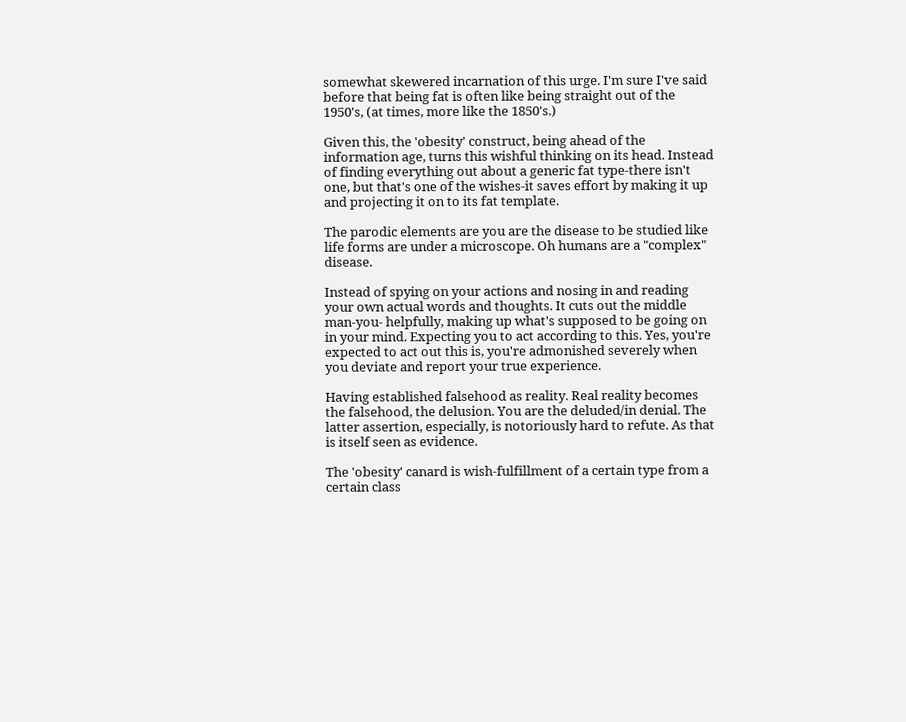somewhat skewered incarnation of this urge. I'm sure I've said before that being fat is often like being straight out of the 1950's, (at times, more like the 1850's.)

Given this, the 'obesity' construct, being ahead of the information age, turns this wishful thinking on its head. Instead of finding everything out about a generic fat type-there isn't one, but that's one of the wishes-it saves effort by making it up and projecting it on to its fat template.

The parodic elements are you are the disease to be studied like life forms are under a microscope. Oh humans are a "complex" disease.

Instead of spying on your actions and nosing in and reading your own actual words and thoughts. It cuts out the middle man-you- helpfully, making up what's supposed to be going on in your mind. Expecting you to act according to this. Yes, you're expected to act out this is, you're admonished severely when you deviate and report your true experience.

Having established falsehood as reality. Real reality becomes the falsehood, the delusion. You are the deluded/in denial. The latter assertion, especially, is notoriously hard to refute. As that is itself seen as evidence.

The 'obesity' canard is wish-fulfillment of a certain type from a certain class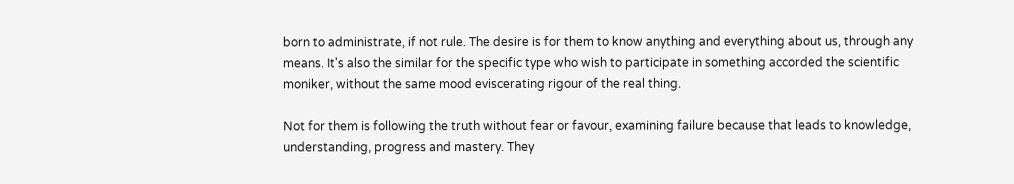born to administrate, if not rule. The desire is for them to know anything and everything about us, through any means. It's also the similar for the specific type who wish to participate in something accorded the scientific moniker, without the same mood eviscerating rigour of the real thing.

Not for them is following the truth without fear or favour, examining failure because that leads to knowledge, understanding, progress and mastery. They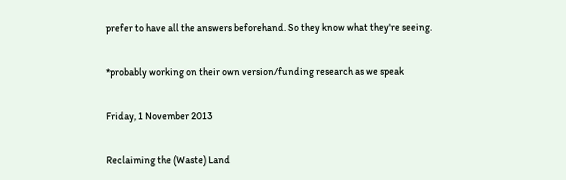prefer to have all the answers beforehand. So they know what they're seeing.

*probably working on their own version/funding research as we speak

Friday, 1 November 2013

Reclaiming the (Waste) Land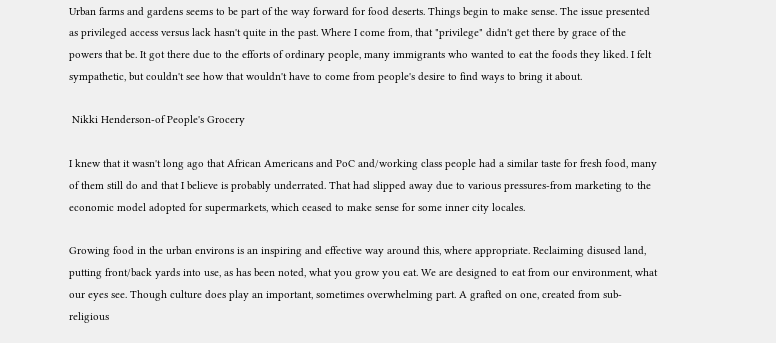Urban farms and gardens seems to be part of the way forward for food deserts. Things begin to make sense. The issue presented as privileged access versus lack hasn't quite in the past. Where I come from, that "privilege" didn't get there by grace of the powers that be. It got there due to the efforts of ordinary people, many immigrants who wanted to eat the foods they liked. I felt sympathetic, but couldn't see how that wouldn't have to come from people's desire to find ways to bring it about.

 Nikki Henderson-of People's Grocery

I knew that it wasn't long ago that African Americans and PoC and/working class people had a similar taste for fresh food, many of them still do and that I believe is probably underrated. That had slipped away due to various pressures-from marketing to the economic model adopted for supermarkets, which ceased to make sense for some inner city locales.

Growing food in the urban environs is an inspiring and effective way around this, where appropriate. Reclaiming disused land, putting front/back yards into use, as has been noted, what you grow you eat. We are designed to eat from our environment, what our eyes see. Though culture does play an important, sometimes overwhelming part. A grafted on one, created from sub-religious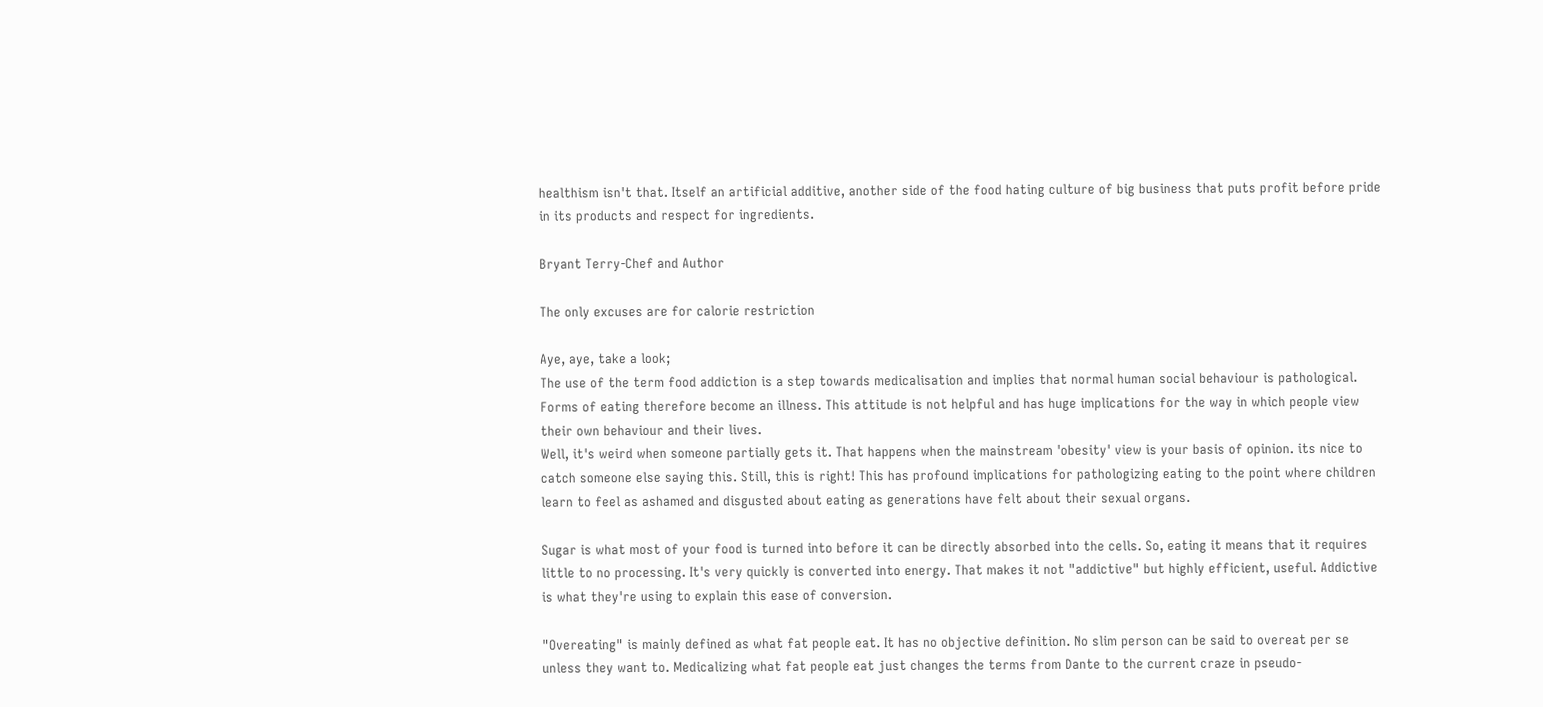healthism isn't that. Itself an artificial additive, another side of the food hating culture of big business that puts profit before pride in its products and respect for ingredients.

Bryant Terry-Chef and Author

The only excuses are for calorie restriction

Aye, aye, take a look;
The use of the term food addiction is a step towards medicalisation and implies that normal human social behaviour is pathological. Forms of eating therefore become an illness. This attitude is not helpful and has huge implications for the way in which people view their own behaviour and their lives.
Well, it's weird when someone partially gets it. That happens when the mainstream 'obesity' view is your basis of opinion. its nice to catch someone else saying this. Still, this is right! This has profound implications for pathologizing eating to the point where children learn to feel as ashamed and disgusted about eating as generations have felt about their sexual organs.

Sugar is what most of your food is turned into before it can be directly absorbed into the cells. So, eating it means that it requires little to no processing. It's very quickly is converted into energy. That makes it not "addictive" but highly efficient, useful. Addictive is what they're using to explain this ease of conversion.

"Overeating" is mainly defined as what fat people eat. It has no objective definition. No slim person can be said to overeat per se unless they want to. Medicalizing what fat people eat just changes the terms from Dante to the current craze in pseudo-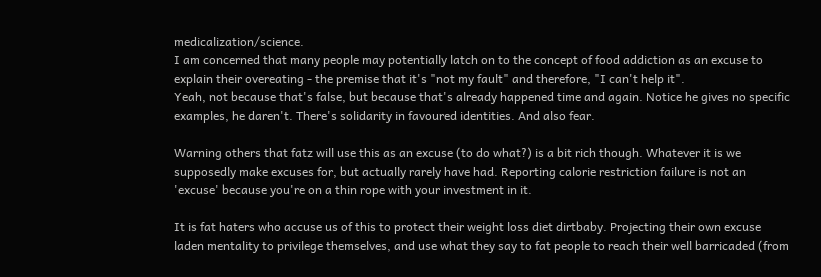medicalization/science.
I am concerned that many people may potentially latch on to the concept of food addiction as an excuse to explain their overeating - the premise that it's "not my fault" and therefore, "I can't help it".
Yeah, not because that's false, but because that's already happened time and again. Notice he gives no specific examples, he daren't. There's solidarity in favoured identities. And also fear.

Warning others that fatz will use this as an excuse (to do what?) is a bit rich though. Whatever it is we supposedly make excuses for, but actually rarely have had. Reporting calorie restriction failure is not an 'excuse' because you're on a thin rope with your investment in it.

It is fat haters who accuse us of this to protect their weight loss diet dirtbaby. Projecting their own excuse laden mentality to privilege themselves, and use what they say to fat people to reach their well barricaded (from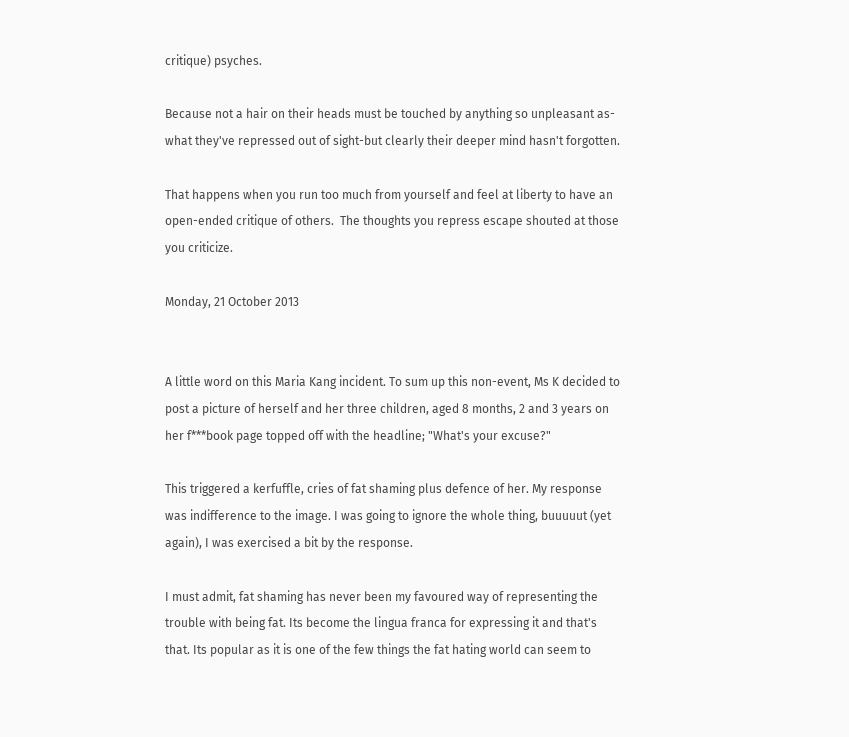critique) psyches.

Because not a hair on their heads must be touched by anything so unpleasant as-what they've repressed out of sight-but clearly their deeper mind hasn't forgotten.

That happens when you run too much from yourself and feel at liberty to have an open-ended critique of others.  The thoughts you repress escape shouted at those you criticize.

Monday, 21 October 2013


A little word on this Maria Kang incident. To sum up this non-event, Ms K decided to post a picture of herself and her three children, aged 8 months, 2 and 3 years on her f***book page topped off with the headline; "What's your excuse?"

This triggered a kerfuffle, cries of fat shaming plus defence of her. My response was indifference to the image. I was going to ignore the whole thing, buuuuut (yet again), I was exercised a bit by the response.

I must admit, fat shaming has never been my favoured way of representing the trouble with being fat. Its become the lingua franca for expressing it and that's that. Its popular as it is one of the few things the fat hating world can seem to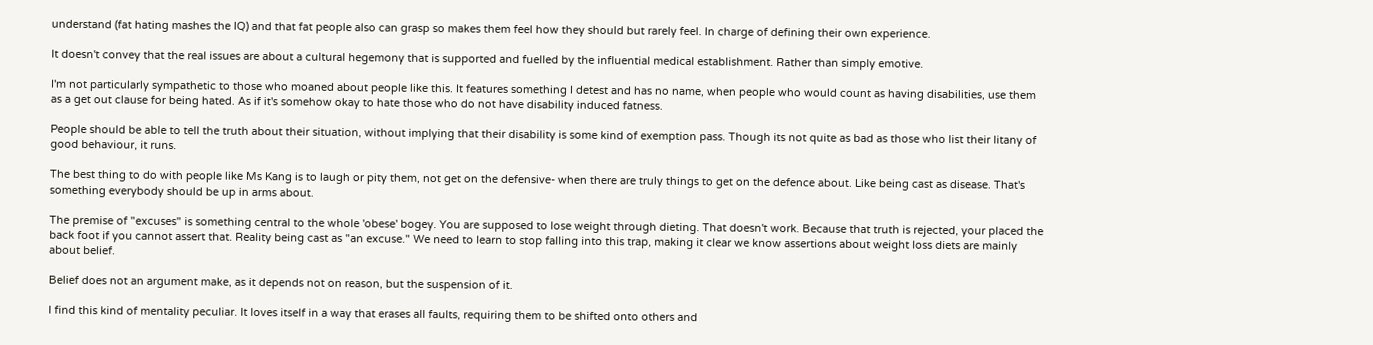understand (fat hating mashes the IQ) and that fat people also can grasp so makes them feel how they should but rarely feel. In charge of defining their own experience.

It doesn't convey that the real issues are about a cultural hegemony that is supported and fuelled by the influential medical establishment. Rather than simply emotive.

I'm not particularly sympathetic to those who moaned about people like this. It features something I detest and has no name, when people who would count as having disabilities, use them as a get out clause for being hated. As if it's somehow okay to hate those who do not have disability induced fatness.

People should be able to tell the truth about their situation, without implying that their disability is some kind of exemption pass. Though its not quite as bad as those who list their litany of good behaviour, it runs.

The best thing to do with people like Ms Kang is to laugh or pity them, not get on the defensive- when there are truly things to get on the defence about. Like being cast as disease. That's something everybody should be up in arms about.

The premise of "excuses" is something central to the whole 'obese' bogey. You are supposed to lose weight through dieting. That doesn't work. Because that truth is rejected, your placed the back foot if you cannot assert that. Reality being cast as "an excuse." We need to learn to stop falling into this trap, making it clear we know assertions about weight loss diets are mainly about belief.

Belief does not an argument make, as it depends not on reason, but the suspension of it.

I find this kind of mentality peculiar. It loves itself in a way that erases all faults, requiring them to be shifted onto others and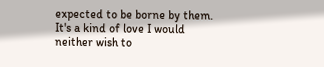expected to be borne by them. It's a kind of love I would neither wish to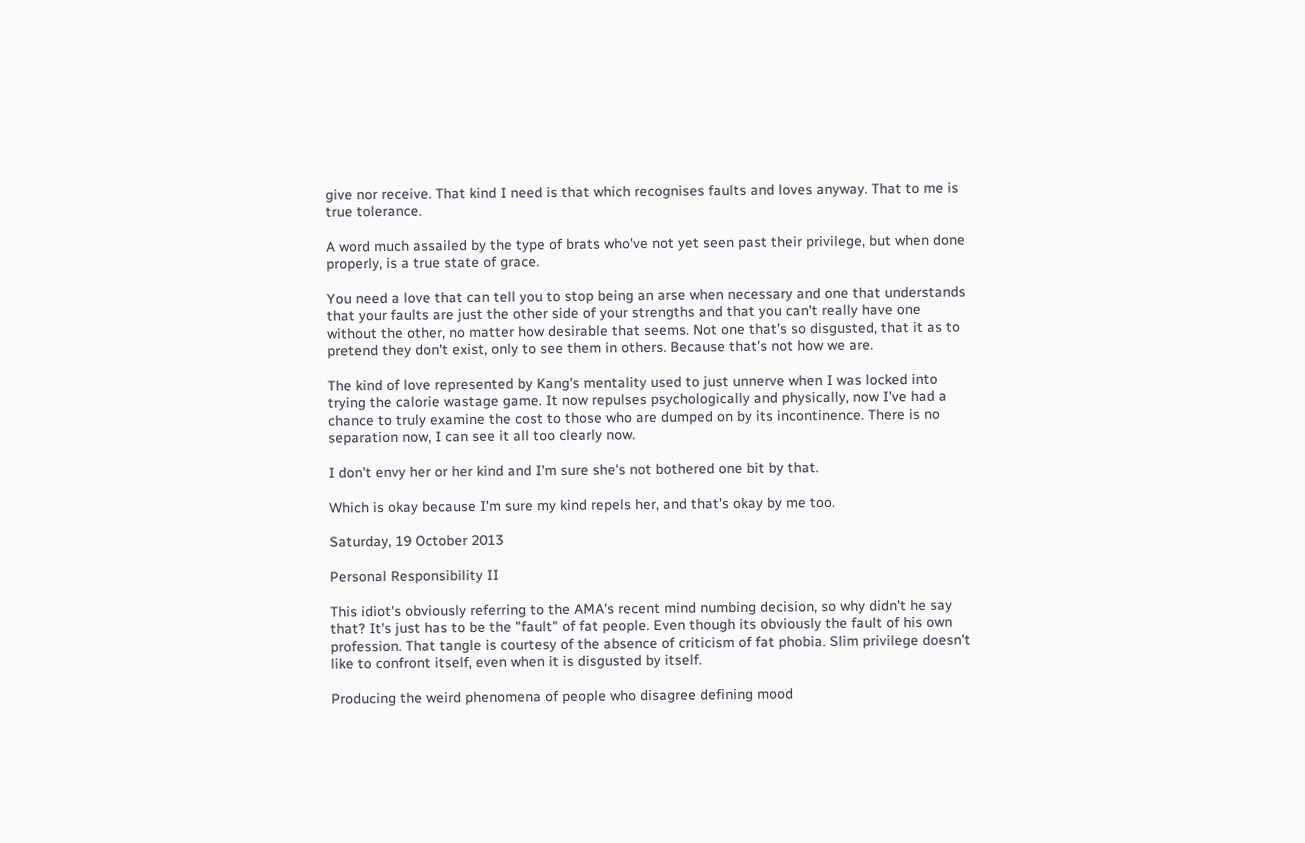give nor receive. That kind I need is that which recognises faults and loves anyway. That to me is true tolerance.

A word much assailed by the type of brats who've not yet seen past their privilege, but when done properly, is a true state of grace.

You need a love that can tell you to stop being an arse when necessary and one that understands that your faults are just the other side of your strengths and that you can't really have one without the other, no matter how desirable that seems. Not one that's so disgusted, that it as to pretend they don't exist, only to see them in others. Because that's not how we are.

The kind of love represented by Kang's mentality used to just unnerve when I was locked into trying the calorie wastage game. It now repulses psychologically and physically, now I've had a chance to truly examine the cost to those who are dumped on by its incontinence. There is no separation now, I can see it all too clearly now.

I don't envy her or her kind and I'm sure she's not bothered one bit by that.

Which is okay because I'm sure my kind repels her, and that's okay by me too.

Saturday, 19 October 2013

Personal Responsibility II

This idiot's obviously referring to the AMA's recent mind numbing decision, so why didn't he say that? It's just has to be the "fault" of fat people. Even though its obviously the fault of his own profession. That tangle is courtesy of the absence of criticism of fat phobia. Slim privilege doesn't like to confront itself, even when it is disgusted by itself.

Producing the weird phenomena of people who disagree defining mood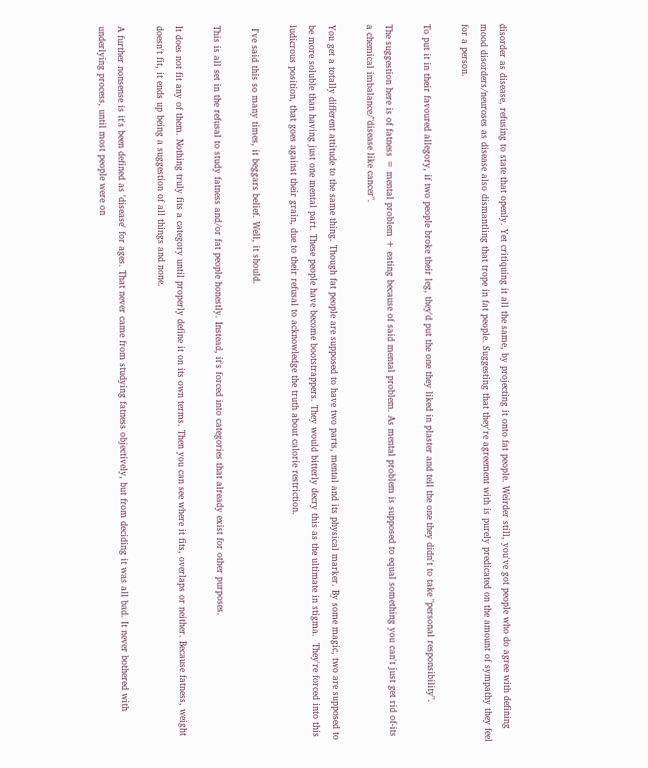disorder as disease, refusing to state that openly. Yet critiquing it all the same, by projecting it onto fat people. Weirder still, you've got people who do agree with defining mood disorders/neuroses as disease also dismantling that trope in fat people. Suggesting that they're agreement with is purely predicated on the amount of sympathy they feel for a person.

To put it in their favoured allegory, if two people broke their leg, they'd put the one they liked in plaster and tell the one they didn't to take "personal responsibility".

The suggestion here is of fatness = mental problem + eating because of said mental problem. As mental problem is supposed to equal something you can't just get rid of-its a chemical imbalance/"disease like cancer".

You get a totally different attitude to the same thing. Though fat people are supposed to have two parts, mental and its physical marker. By some magic, two are supposed to be more soluble than having just one mental part. These people have become bootstrappers. They would bitterly decry this as the ultimate in stigma.  They're forced into this ludicrous position, that goes against their grain, due to their refusal to acknowledge the truth about calorie restriction.

 I've said this so many times, it beggars belief. Well, it should.

This is all set in the refusal to study fatness and/or fat people honestly. Instead, it's forced into categories that already exist for other purposes.

It does not fit any of them. Nothing truly fits a category until properly define it on its own terms. Then you can see where it fits, overlaps or neither. Because fatness, weight doesn't fit, it ends up being a suggestion of all things and none.

A further nonsense is it's been defined as 'disease' for ages. That never came from studying fatness objectively, but from deciding it was all bad. It never bothered with underlying process, until most people were on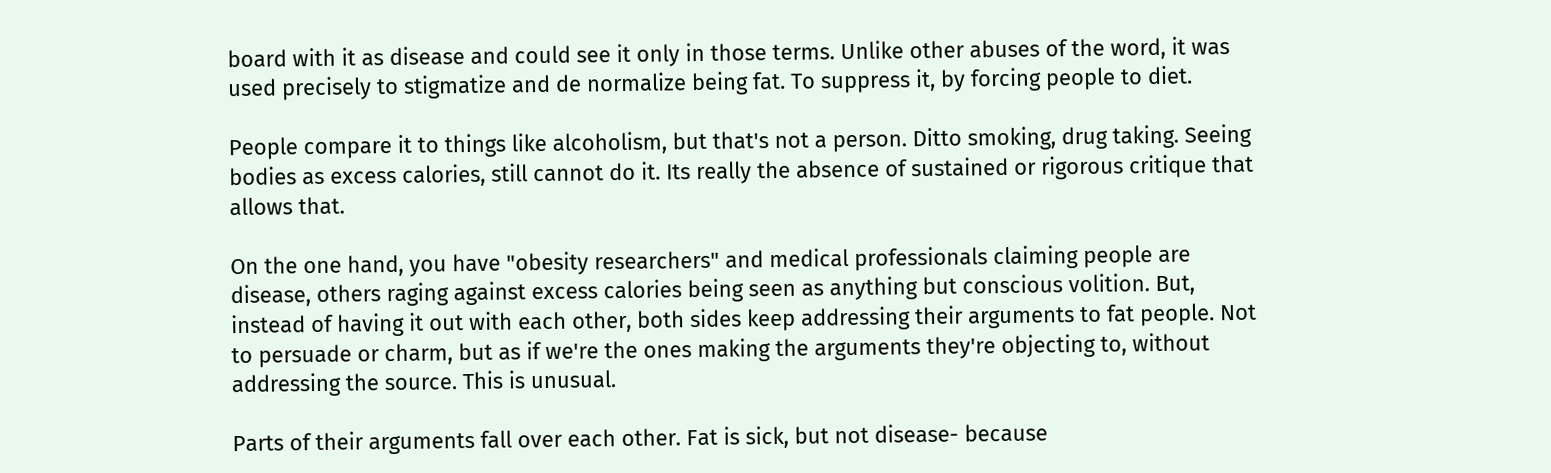board with it as disease and could see it only in those terms. Unlike other abuses of the word, it was used precisely to stigmatize and de normalize being fat. To suppress it, by forcing people to diet.

People compare it to things like alcoholism, but that's not a person. Ditto smoking, drug taking. Seeing bodies as excess calories, still cannot do it. Its really the absence of sustained or rigorous critique that allows that.

On the one hand, you have "obesity researchers" and medical professionals claiming people are disease, others raging against excess calories being seen as anything but conscious volition. But, instead of having it out with each other, both sides keep addressing their arguments to fat people. Not to persuade or charm, but as if we're the ones making the arguments they're objecting to, without addressing the source. This is unusual.

Parts of their arguments fall over each other. Fat is sick, but not disease- because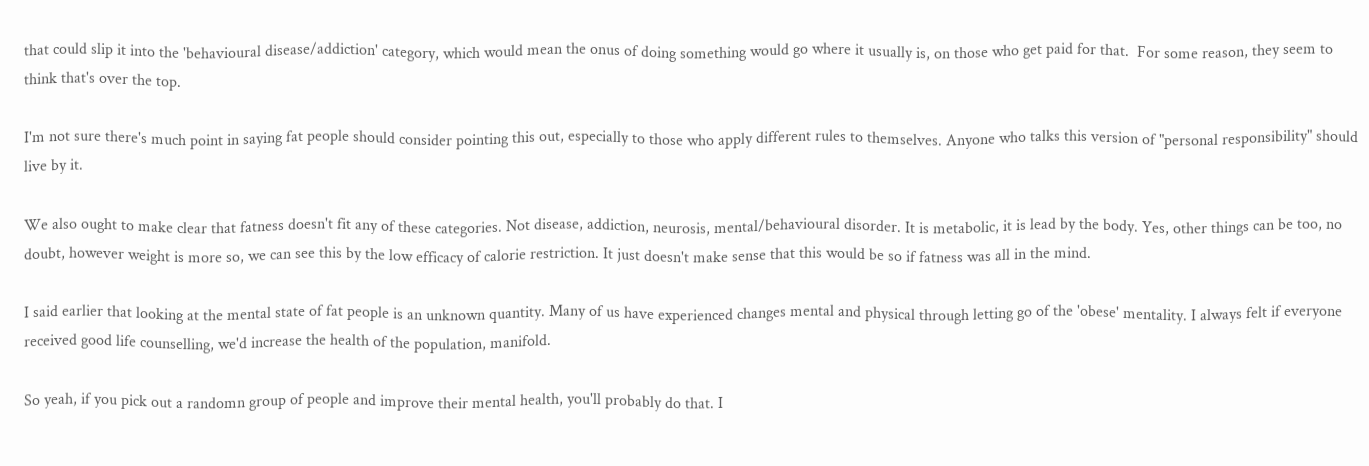that could slip it into the 'behavioural disease/addiction' category, which would mean the onus of doing something would go where it usually is, on those who get paid for that.  For some reason, they seem to think that's over the top.

I'm not sure there's much point in saying fat people should consider pointing this out, especially to those who apply different rules to themselves. Anyone who talks this version of "personal responsibility" should live by it.

We also ought to make clear that fatness doesn't fit any of these categories. Not disease, addiction, neurosis, mental/behavioural disorder. It is metabolic, it is lead by the body. Yes, other things can be too, no doubt, however weight is more so, we can see this by the low efficacy of calorie restriction. It just doesn't make sense that this would be so if fatness was all in the mind.

I said earlier that looking at the mental state of fat people is an unknown quantity. Many of us have experienced changes mental and physical through letting go of the 'obese' mentality. I always felt if everyone received good life counselling, we'd increase the health of the population, manifold.

So yeah, if you pick out a randomn group of people and improve their mental health, you'll probably do that. I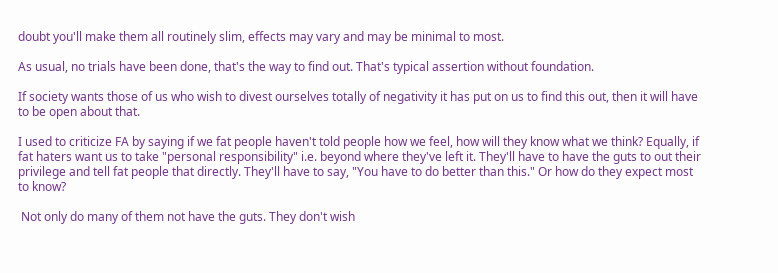doubt you'll make them all routinely slim, effects may vary and may be minimal to most.

As usual, no trials have been done, that's the way to find out. That's typical assertion without foundation.

If society wants those of us who wish to divest ourselves totally of negativity it has put on us to find this out, then it will have to be open about that.

I used to criticize FA by saying if we fat people haven't told people how we feel, how will they know what we think? Equally, if fat haters want us to take "personal responsibility" i.e. beyond where they've left it. They'll have to have the guts to out their privilege and tell fat people that directly. They'll have to say, "You have to do better than this." Or how do they expect most to know?

 Not only do many of them not have the guts. They don't wish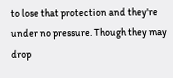to lose that protection and they're under no pressure. Though they may drop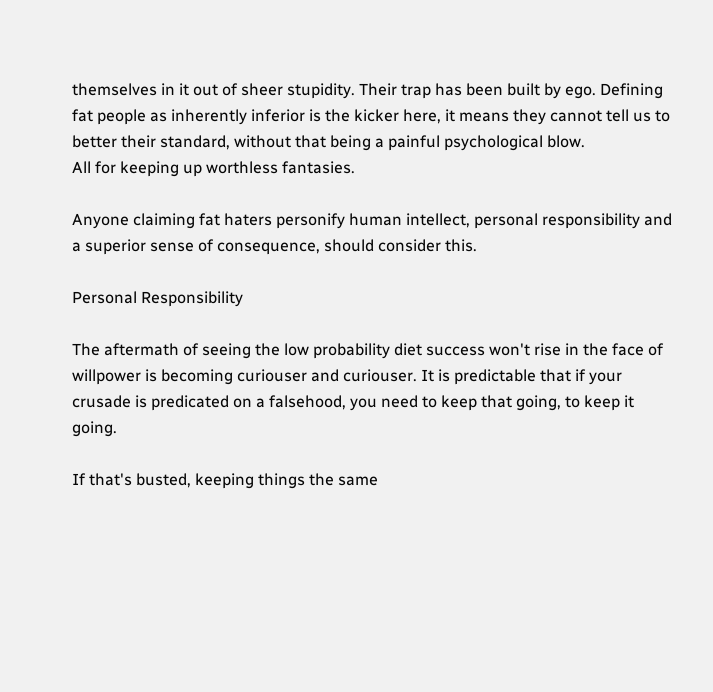themselves in it out of sheer stupidity. Their trap has been built by ego. Defining fat people as inherently inferior is the kicker here, it means they cannot tell us to better their standard, without that being a painful psychological blow.
All for keeping up worthless fantasies.

Anyone claiming fat haters personify human intellect, personal responsibility and a superior sense of consequence, should consider this.

Personal Responsibility

The aftermath of seeing the low probability diet success won't rise in the face of willpower is becoming curiouser and curiouser. It is predictable that if your crusade is predicated on a falsehood, you need to keep that going, to keep it going.

If that's busted, keeping things the same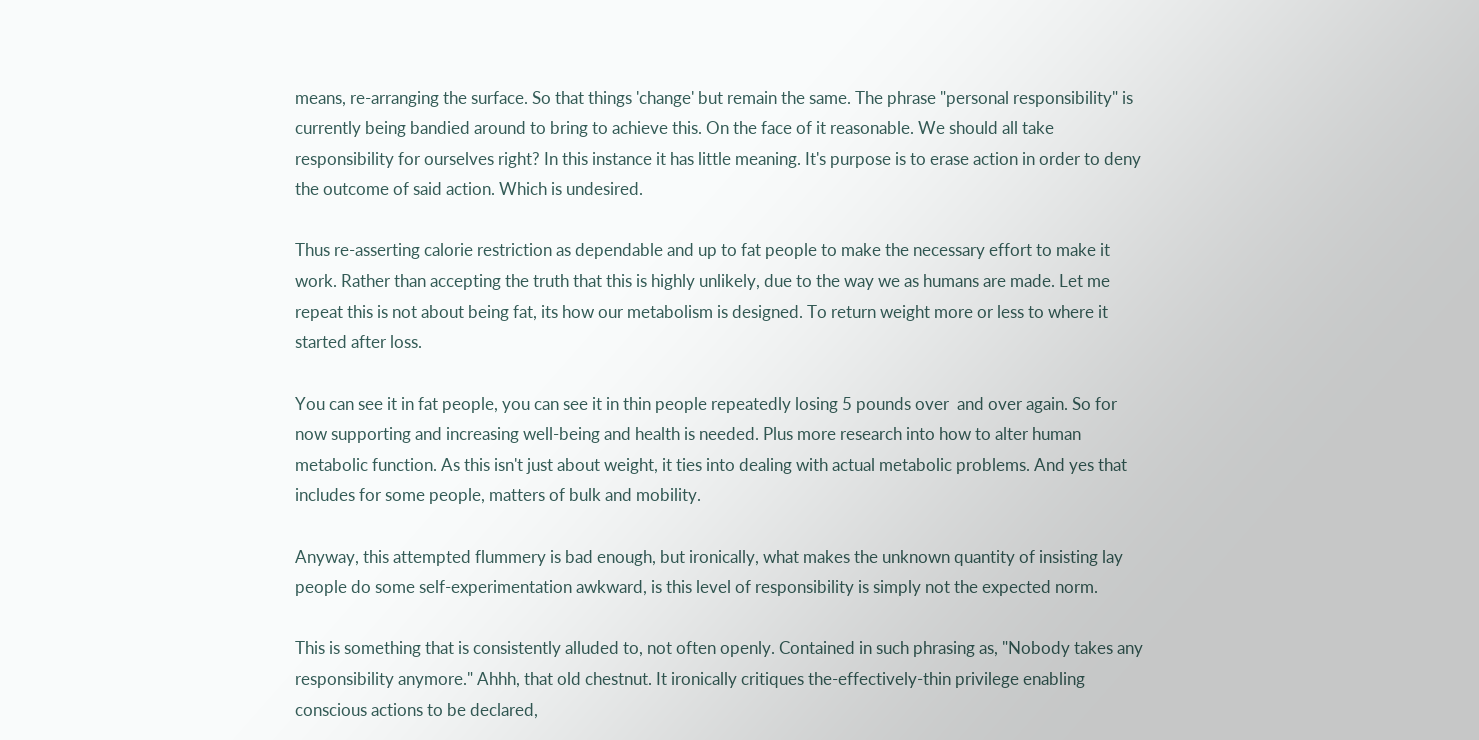means, re-arranging the surface. So that things 'change' but remain the same. The phrase "personal responsibility" is currently being bandied around to bring to achieve this. On the face of it reasonable. We should all take responsibility for ourselves right? In this instance it has little meaning. It's purpose is to erase action in order to deny the outcome of said action. Which is undesired.

Thus re-asserting calorie restriction as dependable and up to fat people to make the necessary effort to make it work. Rather than accepting the truth that this is highly unlikely, due to the way we as humans are made. Let me repeat this is not about being fat, its how our metabolism is designed. To return weight more or less to where it started after loss.

You can see it in fat people, you can see it in thin people repeatedly losing 5 pounds over  and over again. So for now supporting and increasing well-being and health is needed. Plus more research into how to alter human metabolic function. As this isn't just about weight, it ties into dealing with actual metabolic problems. And yes that includes for some people, matters of bulk and mobility.

Anyway, this attempted flummery is bad enough, but ironically, what makes the unknown quantity of insisting lay people do some self-experimentation awkward, is this level of responsibility is simply not the expected norm.

This is something that is consistently alluded to, not often openly. Contained in such phrasing as, "Nobody takes any responsibility anymore." Ahhh, that old chestnut. It ironically critiques the-effectively-thin privilege enabling conscious actions to be declared,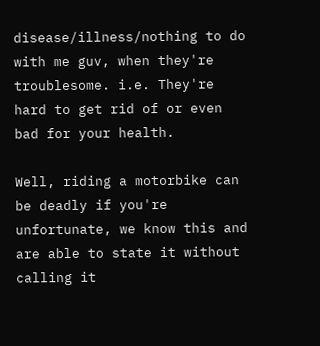disease/illness/nothing to do with me guv, when they're troublesome. i.e. They're hard to get rid of or even bad for your health.

Well, riding a motorbike can be deadly if you're unfortunate, we know this and are able to state it without calling it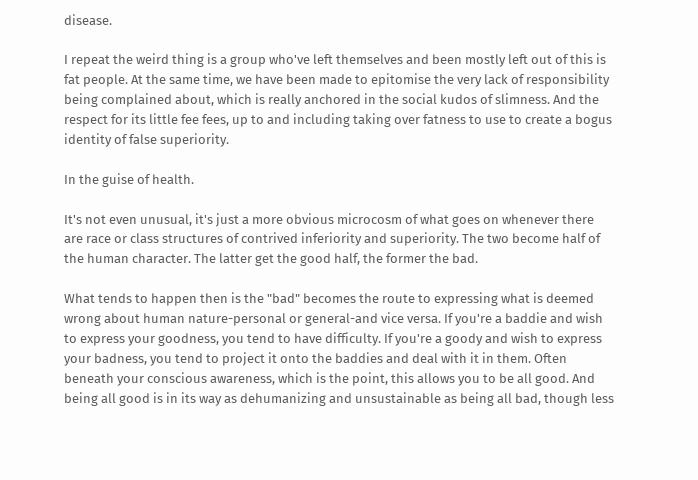disease.

I repeat the weird thing is a group who've left themselves and been mostly left out of this is fat people. At the same time, we have been made to epitomise the very lack of responsibility being complained about, which is really anchored in the social kudos of slimness. And the respect for its little fee fees, up to and including taking over fatness to use to create a bogus identity of false superiority.

In the guise of health.

It's not even unusual, it's just a more obvious microcosm of what goes on whenever there are race or class structures of contrived inferiority and superiority. The two become half of the human character. The latter get the good half, the former the bad.

What tends to happen then is the "bad" becomes the route to expressing what is deemed wrong about human nature-personal or general-and vice versa. If you're a baddie and wish to express your goodness, you tend to have difficulty. If you're a goody and wish to express your badness, you tend to project it onto the baddies and deal with it in them. Often beneath your conscious awareness, which is the point, this allows you to be all good. And being all good is in its way as dehumanizing and unsustainable as being all bad, though less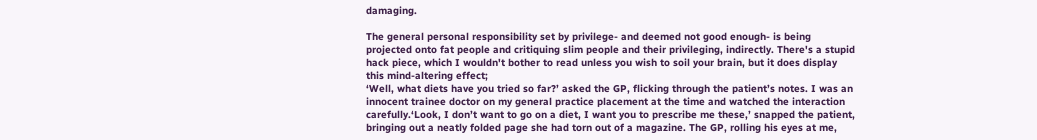damaging.

The general personal responsibility set by privilege- and deemed not good enough- is being projected onto fat people and critiquing slim people and their privileging, indirectly. There's a stupid hack piece, which I wouldn't bother to read unless you wish to soil your brain, but it does display this mind-altering effect;
‘Well, what diets have you tried so far?’ asked the GP, flicking through the patient’s notes. I was an innocent trainee doctor on my general practice placement at the time and watched the interaction carefully.‘Look, I don’t want to go on a diet, I want you to prescribe me these,’ snapped the patient, bringing out a neatly folded page she had torn out of a magazine. The GP, rolling his eyes at me,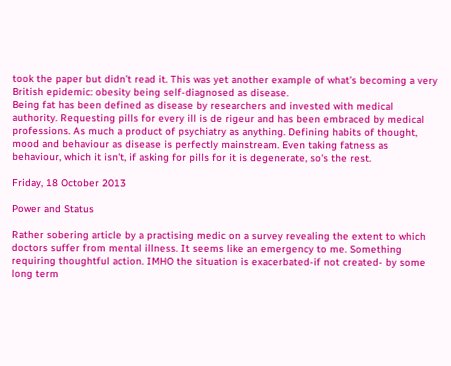took the paper but didn’t read it. This was yet another example of what’s becoming a very British epidemic: obesity being self-diagnosed as disease.
Being fat has been defined as disease by researchers and invested with medical authority. Requesting pills for every ill is de rigeur and has been embraced by medical professions. As much a product of psychiatry as anything. Defining habits of thought, mood and behaviour as disease is perfectly mainstream. Even taking fatness as behaviour, which it isn't, if asking for pills for it is degenerate, so's the rest.

Friday, 18 October 2013

Power and Status

Rather sobering article by a practising medic on a survey revealing the extent to which doctors suffer from mental illness. It seems like an emergency to me. Something requiring thoughtful action. IMHO the situation is exacerbated-if not created- by some long term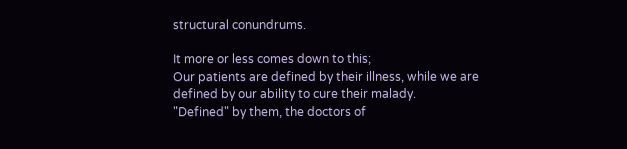structural conundrums.

It more or less comes down to this;
Our patients are defined by their illness, while we are defined by our ability to cure their malady.
"Defined" by them, the doctors of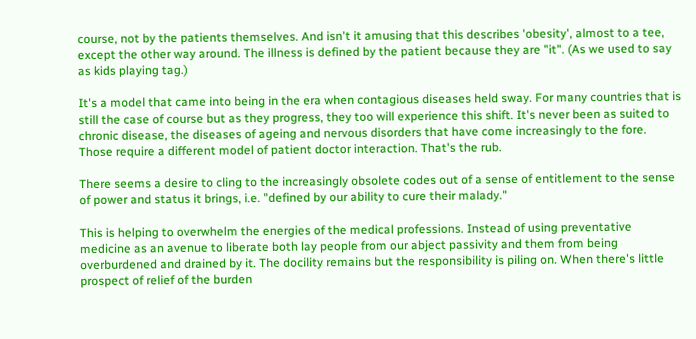course, not by the patients themselves. And isn't it amusing that this describes 'obesity', almost to a tee, except the other way around. The illness is defined by the patient because they are "it". (As we used to say as kids playing tag.)

It's a model that came into being in the era when contagious diseases held sway. For many countries that is still the case of course but as they progress, they too will experience this shift. It's never been as suited to chronic disease, the diseases of ageing and nervous disorders that have come increasingly to the fore. Those require a different model of patient doctor interaction. That's the rub.

There seems a desire to cling to the increasingly obsolete codes out of a sense of entitlement to the sense of power and status it brings, i.e. "defined by our ability to cure their malady."

This is helping to overwhelm the energies of the medical professions. Instead of using preventative medicine as an avenue to liberate both lay people from our abject passivity and them from being overburdened and drained by it. The docility remains but the responsibility is piling on. When there's little prospect of relief of the burden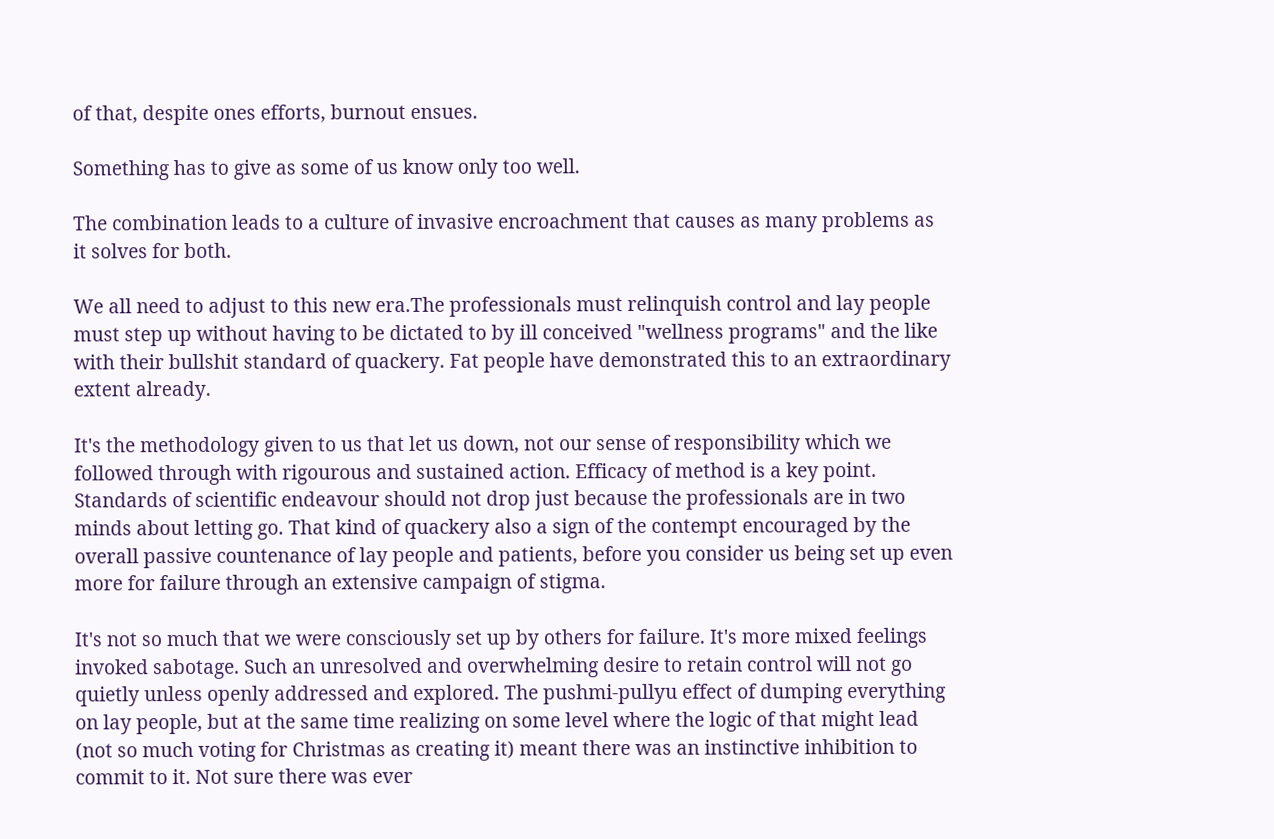of that, despite ones efforts, burnout ensues.

Something has to give as some of us know only too well.

The combination leads to a culture of invasive encroachment that causes as many problems as it solves for both.

We all need to adjust to this new era.The professionals must relinquish control and lay people must step up without having to be dictated to by ill conceived "wellness programs" and the like with their bullshit standard of quackery. Fat people have demonstrated this to an extraordinary extent already.

It's the methodology given to us that let us down, not our sense of responsibility which we followed through with rigourous and sustained action. Efficacy of method is a key point. Standards of scientific endeavour should not drop just because the professionals are in two minds about letting go. That kind of quackery also a sign of the contempt encouraged by the overall passive countenance of lay people and patients, before you consider us being set up even more for failure through an extensive campaign of stigma.

It's not so much that we were consciously set up by others for failure. It's more mixed feelings invoked sabotage. Such an unresolved and overwhelming desire to retain control will not go quietly unless openly addressed and explored. The pushmi-pullyu effect of dumping everything on lay people, but at the same time realizing on some level where the logic of that might lead (not so much voting for Christmas as creating it) meant there was an instinctive inhibition to commit to it. Not sure there was ever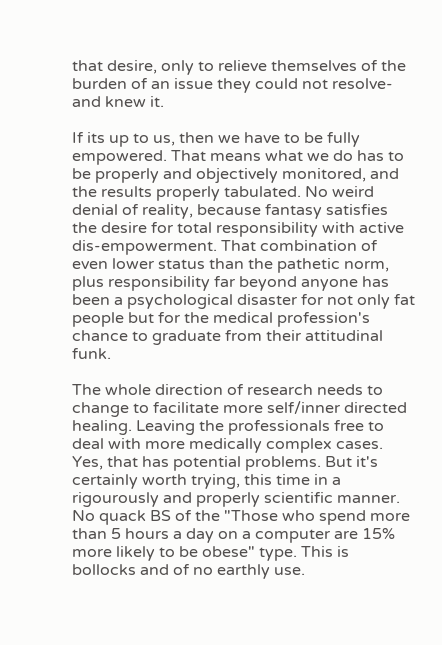that desire, only to relieve themselves of the burden of an issue they could not resolve-and knew it.

If its up to us, then we have to be fully empowered. That means what we do has to be properly and objectively monitored, and the results properly tabulated. No weird denial of reality, because fantasy satisfies the desire for total responsibility with active dis-empowerment. That combination of even lower status than the pathetic norm, plus responsibility far beyond anyone has been a psychological disaster for not only fat people but for the medical profession's chance to graduate from their attitudinal funk.

The whole direction of research needs to change to facilitate more self/inner directed healing. Leaving the professionals free to deal with more medically complex cases. Yes, that has potential problems. But it's certainly worth trying, this time in a rigourously and properly scientific manner. No quack BS of the "Those who spend more than 5 hours a day on a computer are 15% more likely to be obese" type. This is bollocks and of no earthly use.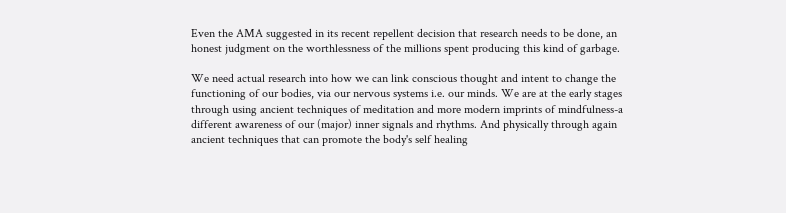Even the AMA suggested in its recent repellent decision that research needs to be done, an honest judgment on the worthlessness of the millions spent producing this kind of garbage.

We need actual research into how we can link conscious thought and intent to change the functioning of our bodies, via our nervous systems i.e. our minds. We are at the early stages through using ancient techniques of meditation and more modern imprints of mindfulness-a different awareness of our (major) inner signals and rhythms. And physically through again ancient techniques that can promote the body's self healing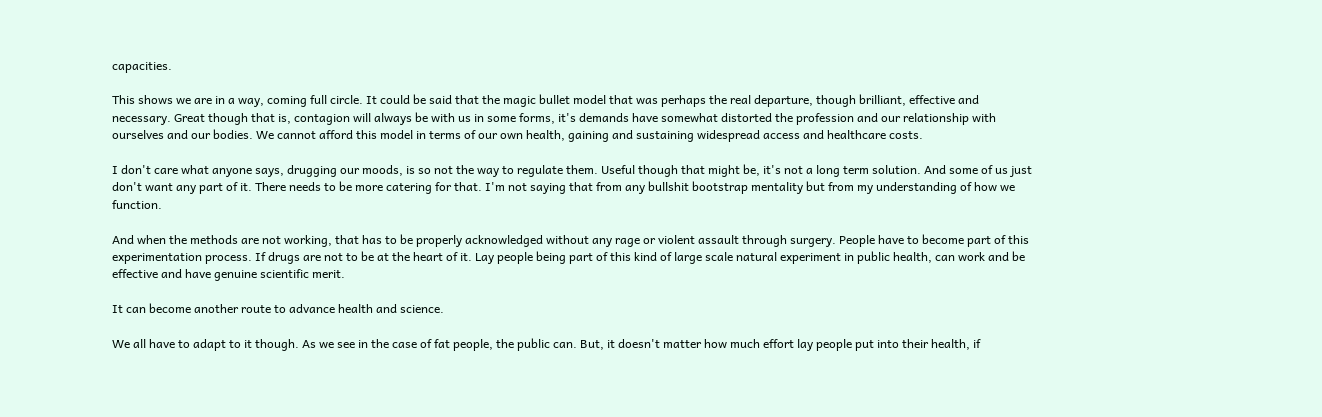capacities.

This shows we are in a way, coming full circle. It could be said that the magic bullet model that was perhaps the real departure, though brilliant, effective and necessary. Great though that is, contagion will always be with us in some forms, it's demands have somewhat distorted the profession and our relationship with ourselves and our bodies. We cannot afford this model in terms of our own health, gaining and sustaining widespread access and healthcare costs.

I don't care what anyone says, drugging our moods, is so not the way to regulate them. Useful though that might be, it's not a long term solution. And some of us just don't want any part of it. There needs to be more catering for that. I'm not saying that from any bullshit bootstrap mentality but from my understanding of how we function.

And when the methods are not working, that has to be properly acknowledged without any rage or violent assault through surgery. People have to become part of this experimentation process. If drugs are not to be at the heart of it. Lay people being part of this kind of large scale natural experiment in public health, can work and be effective and have genuine scientific merit.

It can become another route to advance health and science.

We all have to adapt to it though. As we see in the case of fat people, the public can. But, it doesn't matter how much effort lay people put into their health, if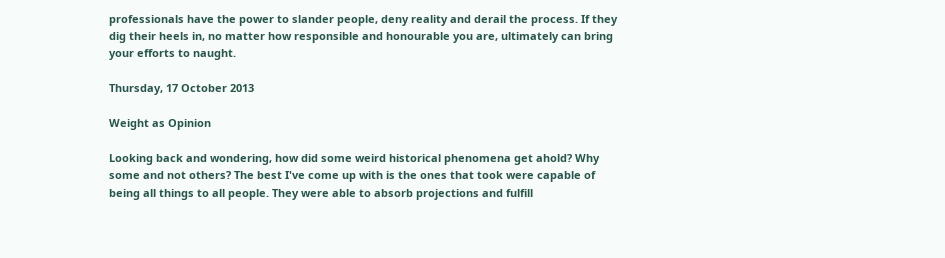professionals have the power to slander people, deny reality and derail the process. If they dig their heels in, no matter how responsible and honourable you are, ultimately can bring your efforts to naught.

Thursday, 17 October 2013

Weight as Opinion

Looking back and wondering, how did some weird historical phenomena get ahold? Why some and not others? The best I've come up with is the ones that took were capable of being all things to all people. They were able to absorb projections and fulfill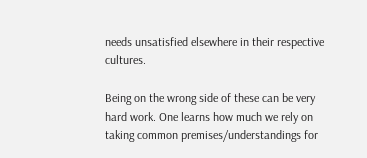needs unsatisfied elsewhere in their respective cultures.

Being on the wrong side of these can be very hard work. One learns how much we rely on taking common premises/understandings for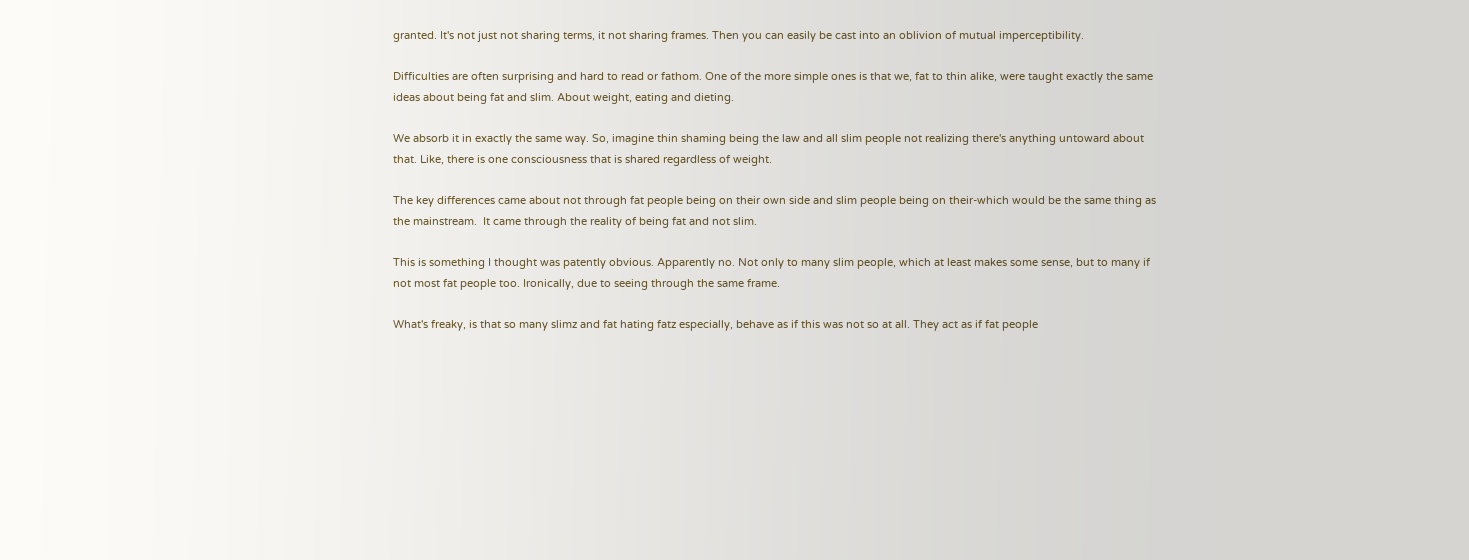granted. It's not just not sharing terms, it not sharing frames. Then you can easily be cast into an oblivion of mutual imperceptibility.

Difficulties are often surprising and hard to read or fathom. One of the more simple ones is that we, fat to thin alike, were taught exactly the same ideas about being fat and slim. About weight, eating and dieting.

We absorb it in exactly the same way. So, imagine thin shaming being the law and all slim people not realizing there's anything untoward about that. Like, there is one consciousness that is shared regardless of weight.

The key differences came about not through fat people being on their own side and slim people being on their-which would be the same thing as the mainstream.  It came through the reality of being fat and not slim.

This is something I thought was patently obvious. Apparently no. Not only to many slim people, which at least makes some sense, but to many if not most fat people too. Ironically, due to seeing through the same frame.

What's freaky, is that so many slimz and fat hating fatz especially, behave as if this was not so at all. They act as if fat people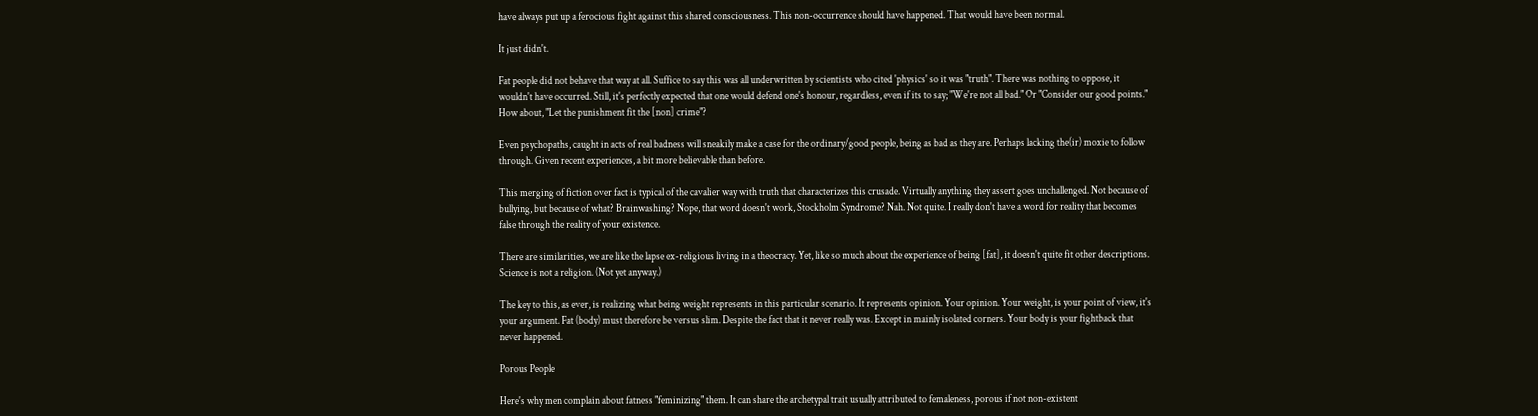have always put up a ferocious fight against this shared consciousness. This non-occurrence should have happened. That would have been normal.

It just didn't.

Fat people did not behave that way at all. Suffice to say this was all underwritten by scientists who cited 'physics' so it was "truth". There was nothing to oppose, it wouldn't have occurred. Still, it's perfectly expected that one would defend one's honour, regardless, even if its to say; "We're not all bad." Or "Consider our good points." How about, "Let the punishment fit the [non] crime"?

Even psychopaths, caught in acts of real badness will sneakily make a case for the ordinary/good people, being as bad as they are. Perhaps lacking the(ir) moxie to follow through. Given recent experiences, a bit more believable than before.

This merging of fiction over fact is typical of the cavalier way with truth that characterizes this crusade. Virtually anything they assert goes unchallenged. Not because of bullying, but because of what? Brainwashing? Nope, that word doesn't work, Stockholm Syndrome? Nah. Not quite. I really don't have a word for reality that becomes false through the reality of your existence.

There are similarities, we are like the lapse ex-religious living in a theocracy. Yet, like so much about the experience of being [fat], it doesn't quite fit other descriptions. Science is not a religion. (Not yet anyway.)

The key to this, as ever, is realizing what being weight represents in this particular scenario. It represents opinion. Your opinion. Your weight, is your point of view, it's your argument. Fat (body) must therefore be versus slim. Despite the fact that it never really was. Except in mainly isolated corners. Your body is your fightback that never happened.

Porous People

Here's why men complain about fatness "feminizing" them. It can share the archetypal trait usually attributed to femaleness, porous if not non-existent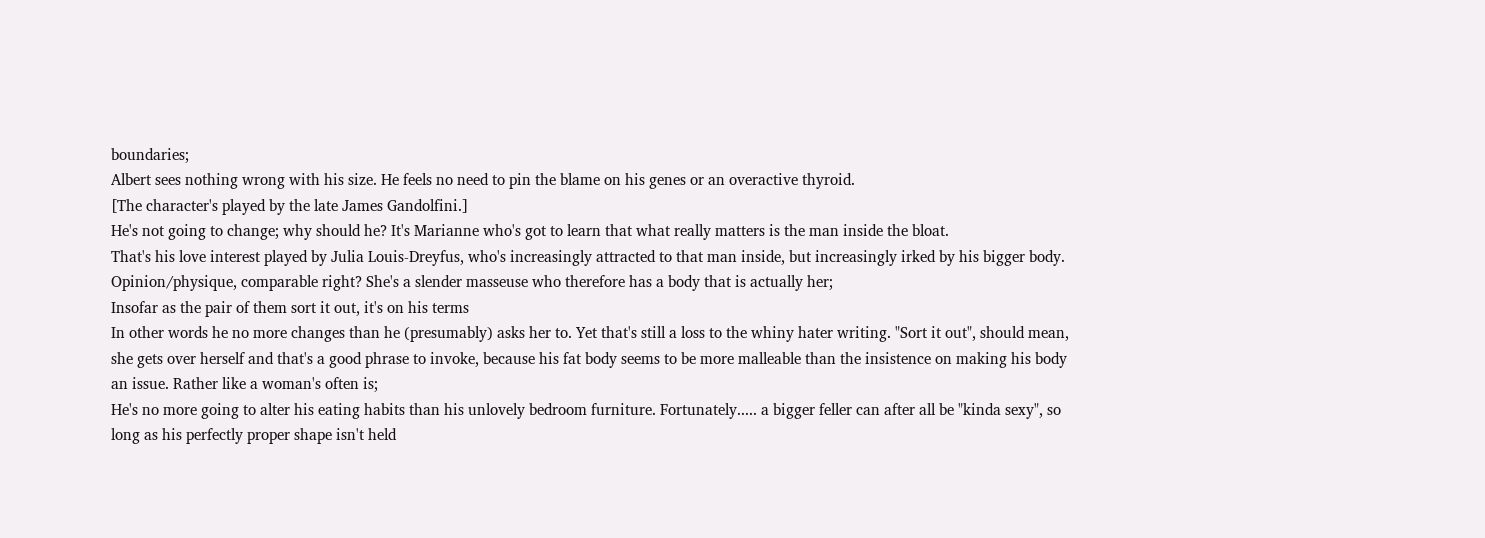boundaries;
Albert sees nothing wrong with his size. He feels no need to pin the blame on his genes or an overactive thyroid.
[The character's played by the late James Gandolfini.]
He's not going to change; why should he? It's Marianne who's got to learn that what really matters is the man inside the bloat.
That's his love interest played by Julia Louis-Dreyfus, who's increasingly attracted to that man inside, but increasingly irked by his bigger body. Opinion/physique, comparable right? She's a slender masseuse who therefore has a body that is actually her;
Insofar as the pair of them sort it out, it's on his terms
In other words he no more changes than he (presumably) asks her to. Yet that's still a loss to the whiny hater writing. "Sort it out", should mean, she gets over herself and that's a good phrase to invoke, because his fat body seems to be more malleable than the insistence on making his body an issue. Rather like a woman's often is;
He's no more going to alter his eating habits than his unlovely bedroom furniture. Fortunately..... a bigger feller can after all be "kinda sexy", so long as his perfectly proper shape isn't held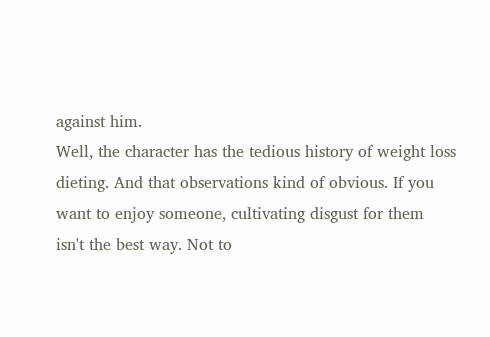against him.
Well, the character has the tedious history of weight loss dieting. And that observations kind of obvious. If you want to enjoy someone, cultivating disgust for them isn't the best way. Not to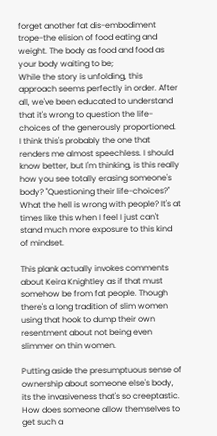forget another fat dis-embodiment trope-the elision of food eating and weight. The body as food and food as your body waiting to be;
While the story is unfolding, this approach seems perfectly in order. After all, we've been educated to understand that it's wrong to question the life-choices of the generously proportioned.
I think this's probably the one that renders me almost speechless. I should know better, but I'm thinking, is this really how you see totally erasing someone's body? "Questioning their life-choices?" What the hell is wrong with people? It's at times like this when I feel I just can't stand much more exposure to this kind of mindset.

This plank actually invokes comments about Keira Knightley as if that must somehow be from fat people. Though there's a long tradition of slim women using that hook to dump their own resentment about not being even slimmer on thin women.

Putting aside the presumptuous sense of ownership about someone else's body, its the invasiveness that's so creeptastic. How does someone allow themselves to get such a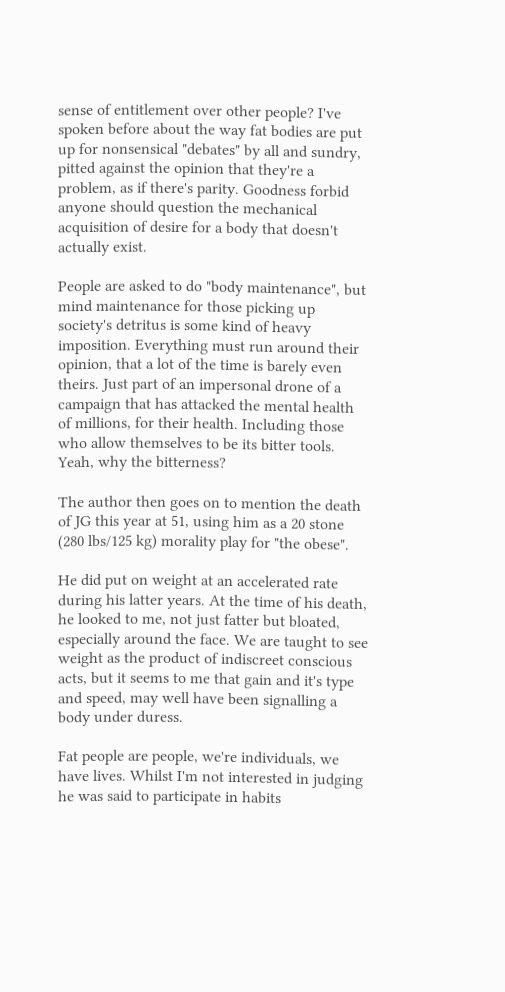sense of entitlement over other people? I've spoken before about the way fat bodies are put up for nonsensical "debates" by all and sundry, pitted against the opinion that they're a problem, as if there's parity. Goodness forbid anyone should question the mechanical acquisition of desire for a body that doesn't actually exist.

People are asked to do "body maintenance", but mind maintenance for those picking up society's detritus is some kind of heavy imposition. Everything must run around their opinion, that a lot of the time is barely even theirs. Just part of an impersonal drone of a campaign that has attacked the mental health of millions, for their health. Including those who allow themselves to be its bitter tools. Yeah, why the bitterness?

The author then goes on to mention the death of JG this year at 51, using him as a 20 stone (280 lbs/125 kg) morality play for "the obese".

He did put on weight at an accelerated rate during his latter years. At the time of his death, he looked to me, not just fatter but bloated, especially around the face. We are taught to see weight as the product of indiscreet conscious acts, but it seems to me that gain and it's type and speed, may well have been signalling a body under duress.

Fat people are people, we're individuals, we have lives. Whilst I'm not interested in judging he was said to participate in habits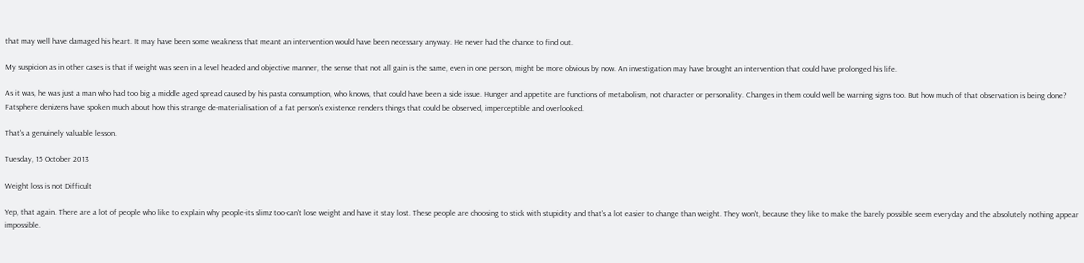that may well have damaged his heart. It may have been some weakness that meant an intervention would have been necessary anyway. He never had the chance to find out.

My suspicion as in other cases is that if weight was seen in a level headed and objective manner, the sense that not all gain is the same, even in one person, might be more obvious by now. An investigation may have brought an intervention that could have prolonged his life.

As it was, he was just a man who had too big a middle aged spread caused by his pasta consumption, who knows, that could have been a side issue. Hunger and appetite are functions of metabolism, not character or personality. Changes in them could well be warning signs too. But how much of that observation is being done? Fatsphere denizens have spoken much about how this strange de-materialisation of a fat person's existence renders things that could be observed, imperceptible and overlooked.

That's a genuinely valuable lesson.

Tuesday, 15 October 2013

Weight loss is not Difficult

Yep, that again. There are a lot of people who like to explain why people-its slimz too-can't lose weight and have it stay lost. These people are choosing to stick with stupidity and that's a lot easier to change than weight. They won't, because they like to make the barely possible seem everyday and the absolutely nothing appear impossible.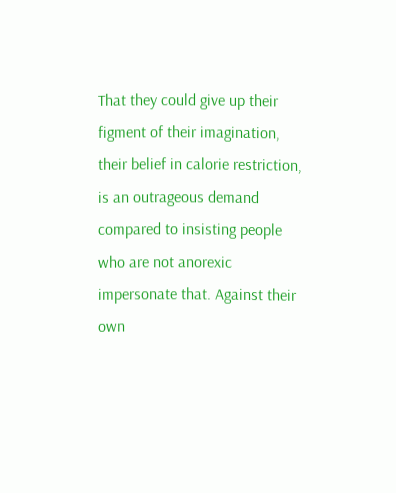That they could give up their figment of their imagination, their belief in calorie restriction, is an outrageous demand compared to insisting people who are not anorexic impersonate that. Against their own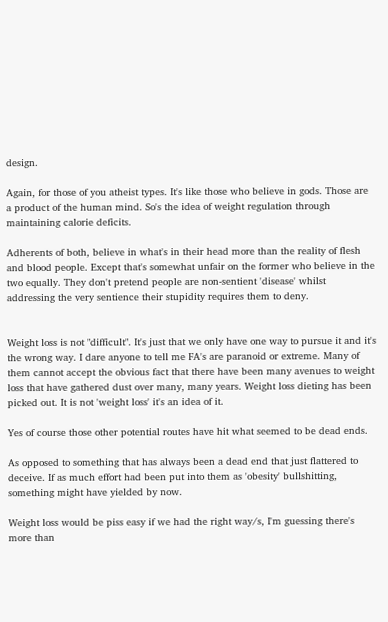design.

Again, for those of you atheist types. It's like those who believe in gods. Those are a product of the human mind. So's the idea of weight regulation through maintaining calorie deficits.

Adherents of both, believe in what's in their head more than the reality of flesh and blood people. Except that's somewhat unfair on the former who believe in the two equally. They don't pretend people are non-sentient 'disease' whilst addressing the very sentience their stupidity requires them to deny.


Weight loss is not "difficult". It's just that we only have one way to pursue it and it's the wrong way. I dare anyone to tell me FA's are paranoid or extreme. Many of them cannot accept the obvious fact that there have been many avenues to weight loss that have gathered dust over many, many years. Weight loss dieting has been picked out. It is not 'weight loss' it's an idea of it.

Yes of course those other potential routes have hit what seemed to be dead ends.

As opposed to something that has always been a dead end that just flattered to deceive. If as much effort had been put into them as 'obesity' bullshitting, something might have yielded by now.

Weight loss would be piss easy if we had the right way/s, I'm guessing there's more than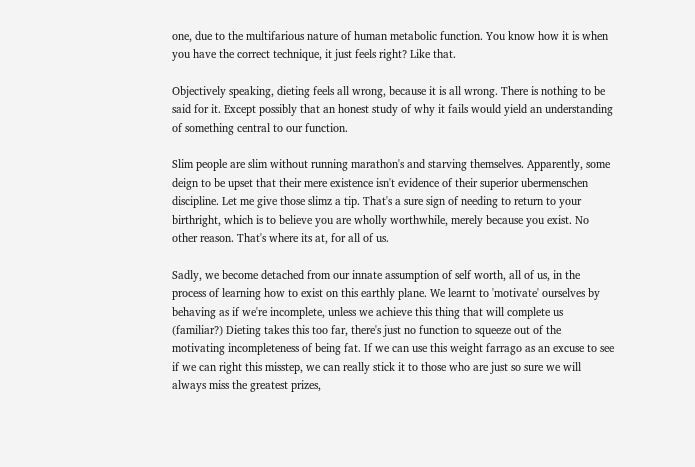one, due to the multifarious nature of human metabolic function. You know how it is when you have the correct technique, it just feels right? Like that.

Objectively speaking, dieting feels all wrong, because it is all wrong. There is nothing to be said for it. Except possibly that an honest study of why it fails would yield an understanding of something central to our function.

Slim people are slim without running marathon's and starving themselves. Apparently, some deign to be upset that their mere existence isn't evidence of their superior ubermenschen discipline. Let me give those slimz a tip. That's a sure sign of needing to return to your birthright, which is to believe you are wholly worthwhile, merely because you exist. No other reason. That's where its at, for all of us.

Sadly, we become detached from our innate assumption of self worth, all of us, in the process of learning how to exist on this earthly plane. We learnt to 'motivate' ourselves by behaving as if we're incomplete, unless we achieve this thing that will complete us (familiar?) Dieting takes this too far, there's just no function to squeeze out of the motivating incompleteness of being fat. If we can use this weight farrago as an excuse to see if we can right this misstep, we can really stick it to those who are just so sure we will always miss the greatest prizes,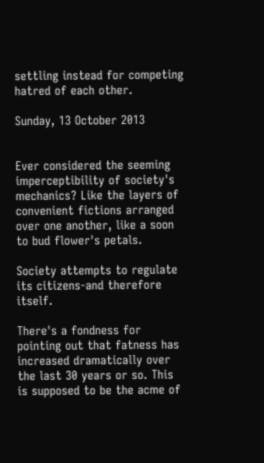settling instead for competing hatred of each other.

Sunday, 13 October 2013


Ever considered the seeming imperceptibility of society's mechanics? Like the layers of convenient fictions arranged over one another, like a soon to bud flower's petals.

Society attempts to regulate its citizens-and therefore itself.

There's a fondness for pointing out that fatness has increased dramatically over the last 30 years or so. This is supposed to be the acme of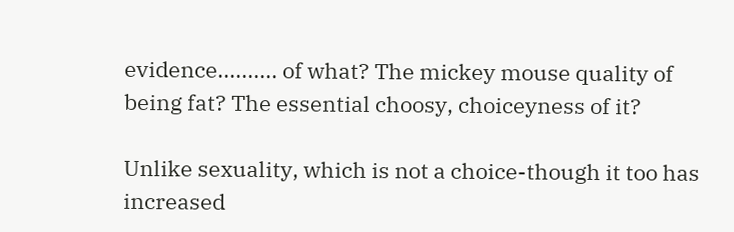evidence.......... of what? The mickey mouse quality of being fat? The essential choosy, choiceyness of it?

Unlike sexuality, which is not a choice-though it too has increased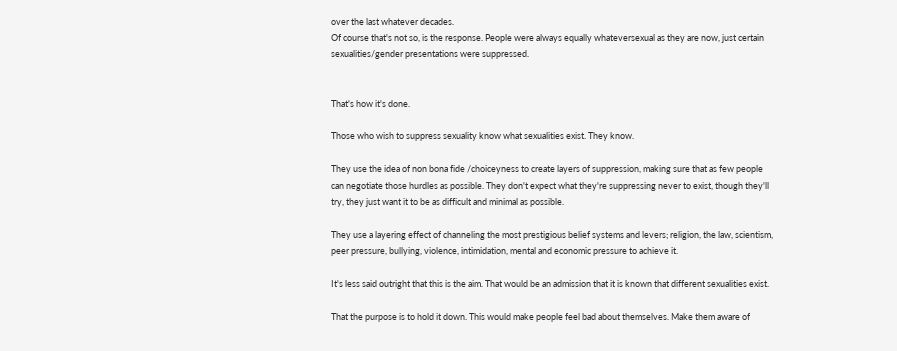over the last whatever decades.
Of course that's not so, is the response. People were always equally whateversexual as they are now, just certain sexualities/gender presentations were suppressed.


That's how it's done.

Those who wish to suppress sexuality know what sexualities exist. They know.

They use the idea of non bona fide /choiceyness to create layers of suppression, making sure that as few people can negotiate those hurdles as possible. They don't expect what they're suppressing never to exist, though they'll try, they just want it to be as difficult and minimal as possible.

They use a layering effect of channeling the most prestigious belief systems and levers; religion, the law, scientism, peer pressure, bullying, violence, intimidation, mental and economic pressure to achieve it.

It's less said outright that this is the aim. That would be an admission that it is known that different sexualities exist.

That the purpose is to hold it down. This would make people feel bad about themselves. Make them aware of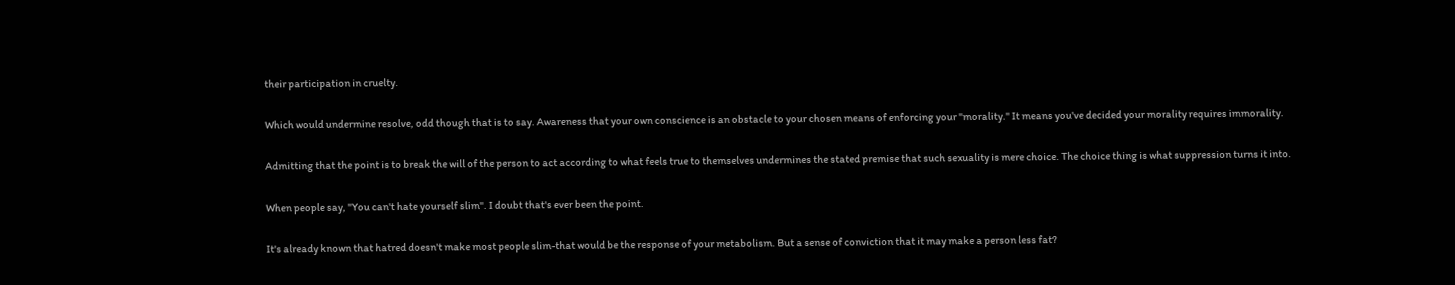their participation in cruelty.

Which would undermine resolve, odd though that is to say. Awareness that your own conscience is an obstacle to your chosen means of enforcing your "morality." It means you've decided your morality requires immorality.

Admitting that the point is to break the will of the person to act according to what feels true to themselves undermines the stated premise that such sexuality is mere choice. The choice thing is what suppression turns it into.

When people say, "You can't hate yourself slim". I doubt that's ever been the point.

It's already known that hatred doesn't make most people slim-that would be the response of your metabolism. But a sense of conviction that it may make a person less fat?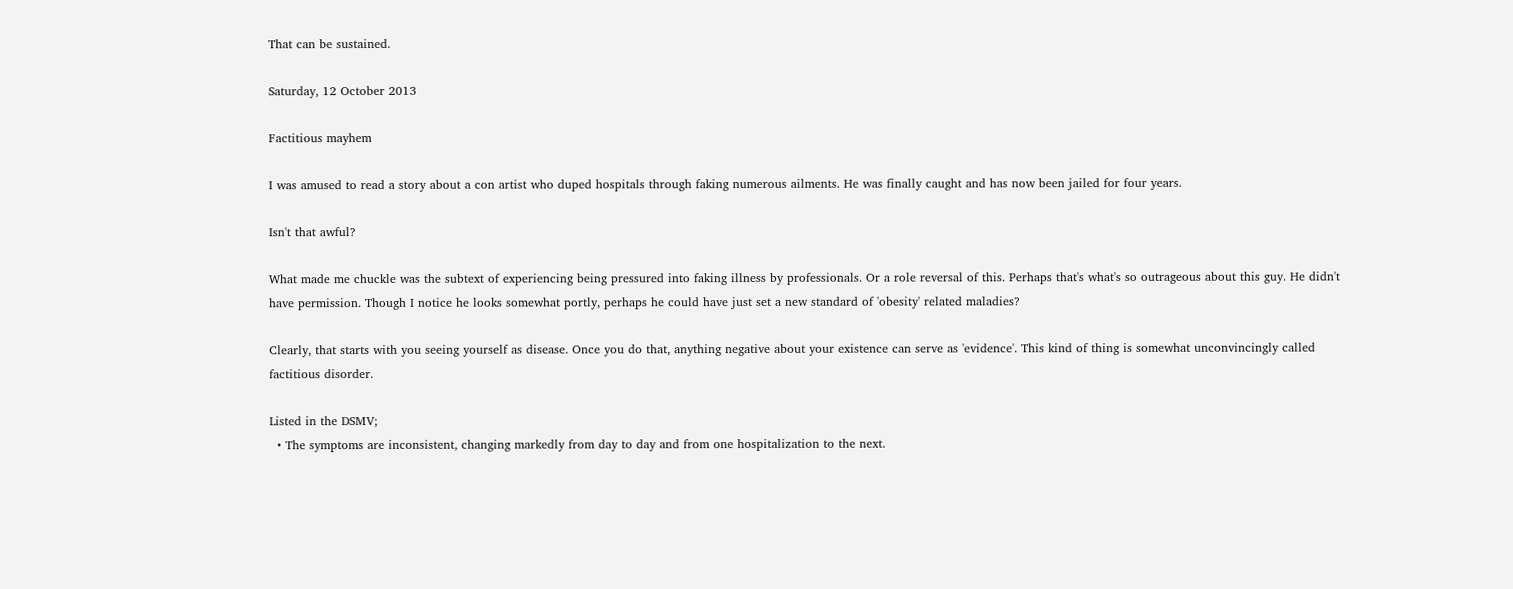That can be sustained.

Saturday, 12 October 2013

Factitious mayhem

I was amused to read a story about a con artist who duped hospitals through faking numerous ailments. He was finally caught and has now been jailed for four years.

Isn't that awful?

What made me chuckle was the subtext of experiencing being pressured into faking illness by professionals. Or a role reversal of this. Perhaps that's what's so outrageous about this guy. He didn't have permission. Though I notice he looks somewhat portly, perhaps he could have just set a new standard of 'obesity' related maladies?

Clearly, that starts with you seeing yourself as disease. Once you do that, anything negative about your existence can serve as 'evidence'. This kind of thing is somewhat unconvincingly called factitious disorder.

Listed in the DSMV;
  • The symptoms are inconsistent, changing markedly from day to day and from one hospitalization to the next.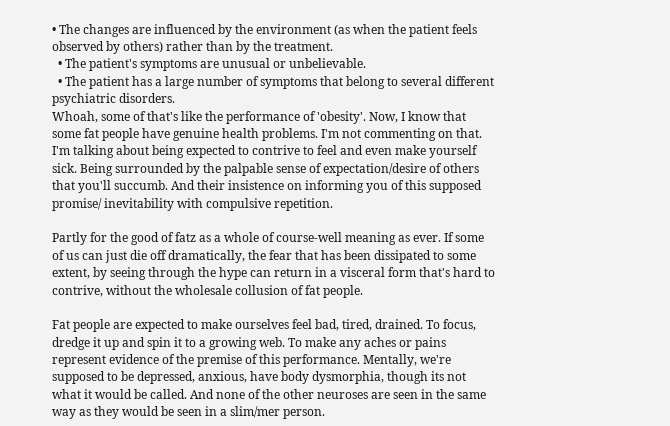• The changes are influenced by the environment (as when the patient feels observed by others) rather than by the treatment.
  • The patient's symptoms are unusual or unbelievable.
  • The patient has a large number of symptoms that belong to several different psychiatric disorders.
Whoah, some of that's like the performance of 'obesity'. Now, I know that some fat people have genuine health problems. I'm not commenting on that. I'm talking about being expected to contrive to feel and even make yourself sick. Being surrounded by the palpable sense of expectation/desire of others that you'll succumb. And their insistence on informing you of this supposed promise/ inevitability with compulsive repetition.

Partly for the good of fatz as a whole of course-well meaning as ever. If some of us can just die off dramatically, the fear that has been dissipated to some extent, by seeing through the hype can return in a visceral form that's hard to contrive, without the wholesale collusion of fat people.

Fat people are expected to make ourselves feel bad, tired, drained. To focus, dredge it up and spin it to a growing web. To make any aches or pains represent evidence of the premise of this performance. Mentally, we're supposed to be depressed, anxious, have body dysmorphia, though its not what it would be called. And none of the other neuroses are seen in the same way as they would be seen in a slim/mer person.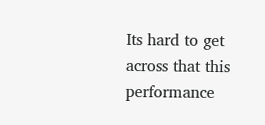Its hard to get across that this performance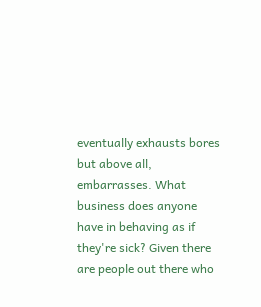eventually exhausts bores but above all, embarrasses. What business does anyone have in behaving as if they're sick? Given there are people out there who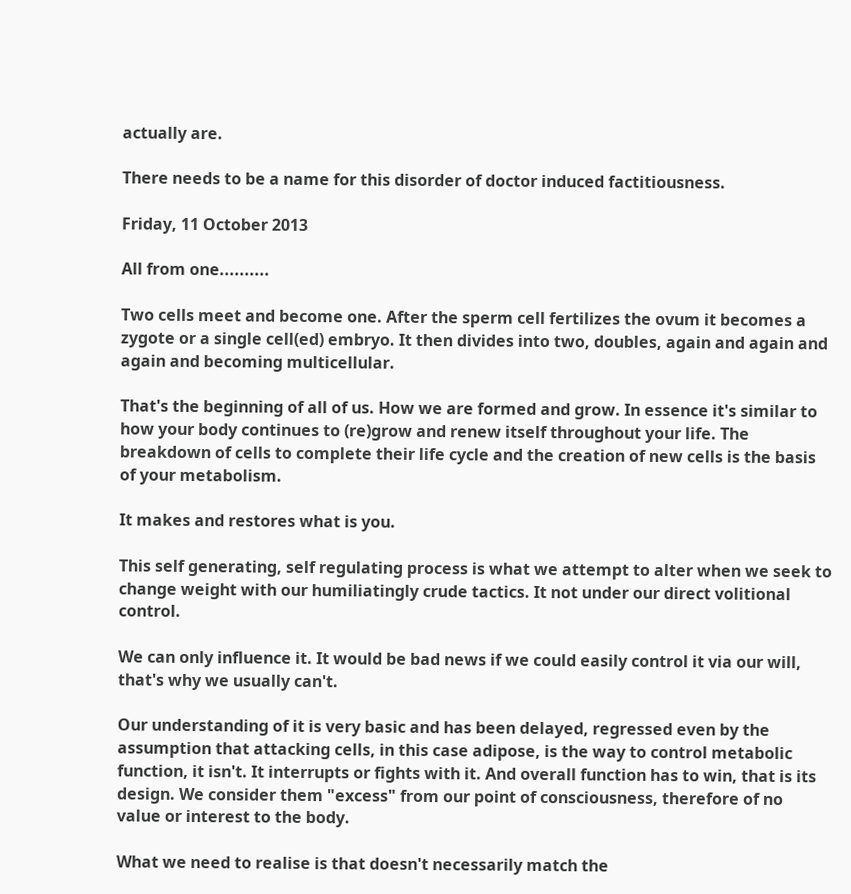actually are.

There needs to be a name for this disorder of doctor induced factitiousness.

Friday, 11 October 2013

All from one..........

Two cells meet and become one. After the sperm cell fertilizes the ovum it becomes a zygote or a single cell(ed) embryo. It then divides into two, doubles, again and again and again and becoming multicellular.

That's the beginning of all of us. How we are formed and grow. In essence it's similar to how your body continues to (re)grow and renew itself throughout your life. The breakdown of cells to complete their life cycle and the creation of new cells is the basis of your metabolism.

It makes and restores what is you.

This self generating, self regulating process is what we attempt to alter when we seek to change weight with our humiliatingly crude tactics. It not under our direct volitional control.

We can only influence it. It would be bad news if we could easily control it via our will, that's why we usually can't.

Our understanding of it is very basic and has been delayed, regressed even by the assumption that attacking cells, in this case adipose, is the way to control metabolic function, it isn't. It interrupts or fights with it. And overall function has to win, that is its design. We consider them "excess" from our point of consciousness, therefore of no value or interest to the body.

What we need to realise is that doesn't necessarily match the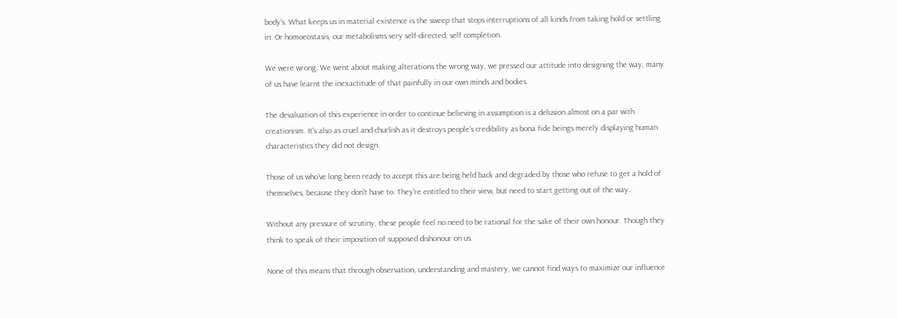body's. What keeps us in material existence is the sweep that stops interruptions of all kinds from taking hold or settling in. Or homoeostasis, our metabolisms very self-directed, self completion.

We were wrong. We went about making alterations the wrong way, we pressed our attitude into designing the way, many of us have learnt the inexactitude of that painfully in our own minds and bodies.

The devaluation of this experience in order to continue believing in assumption is a delusion almost on a par with creationism. It's also as cruel and churlish as it destroys people's credibility as bona fide beings merely displaying human characteristics they did not design.

Those of us who've long been ready to accept this are being held back and degraded by those who refuse to get a hold of themselves, because they don't have to. They're entitled to their view, but need to start getting out of the way.

Without any pressure of scrutiny, these people feel no need to be rational for the sake of their own honour. Though they think to speak of their imposition of supposed dishonour on us.

None of this means that through observation, understanding and mastery, we cannot find ways to maximize our influence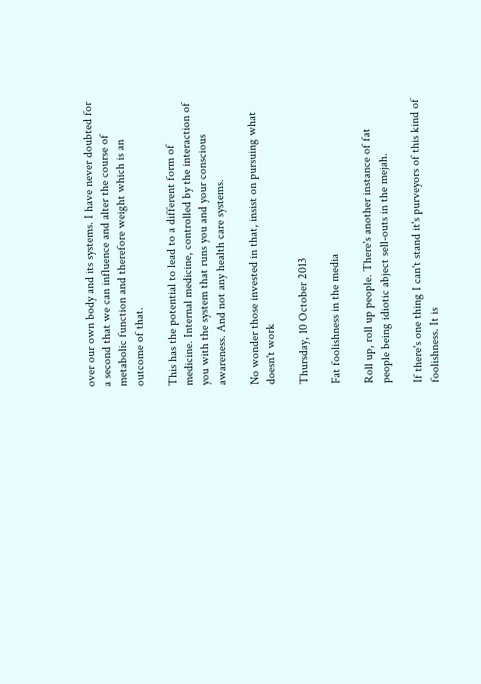over our own body and its systems. I have never doubted for a second that we can influence and alter the course of metabolic function and therefore weight which is an outcome of that.

This has the potential to lead to a different form of medicine. Internal medicine, controlled by the interaction of you with the system that runs you and your conscious awareness. And not any health care systems.

No wonder those invested in that, insist on pursuing what doesn't work

Thursday, 10 October 2013

Fat foolishness in the media

Roll up, roll up people. There's another instance of fat people being idiotic abject sell-outs in the mejah.

If there's one thing I can't stand it's purveyors of this kind of foolishness. It is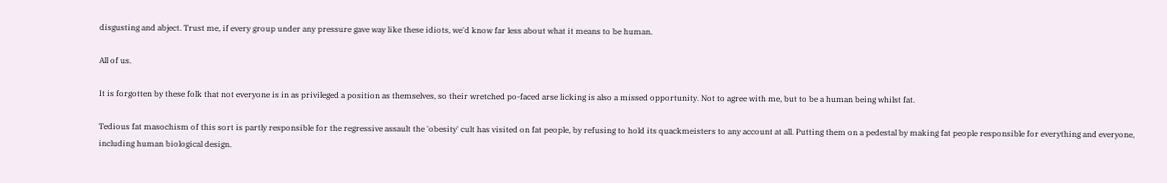disgusting and abject. Trust me, if every group under any pressure gave way like these idiots, we'd know far less about what it means to be human.

All of us.

It is forgotten by these folk that not everyone is in as privileged a position as themselves, so their wretched po-faced arse licking is also a missed opportunity. Not to agree with me, but to be a human being whilst fat.

Tedious fat masochism of this sort is partly responsible for the regressive assault the 'obesity' cult has visited on fat people, by refusing to hold its quackmeisters to any account at all. Putting them on a pedestal by making fat people responsible for everything and everyone, including human biological design.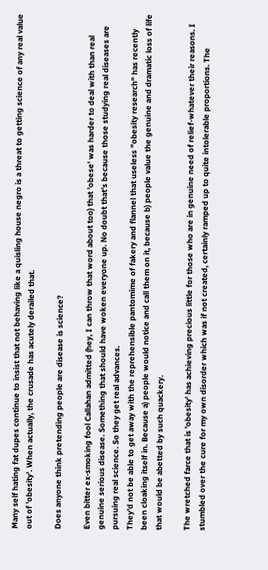Many self hating fat dupes continue to insist that not behaving like a quisling house negro is a threat to getting science of any real value out of 'obesity'. When actually, the crusade has acutely derailed that.

Does anyone think pretending people are disease is science?

Even bitter ex-smoking fool Callahan admitted (hey, I can throw that word about too) that 'obese' was harder to deal with than real genuine serious disease. Something that should have woken everyone up. No doubt that's because those studying real diseases are pursuing real science. So they get real advances.
They'd not be able to get away with the reprehensible pantomime of fakery and flannel that useless "obesity research" has recently been cloaking itself in. Because a) people would notice and call them on it, because b) people value the genuine and dramatic loss of life that would be abetted by such quackery.

The wretched farce that is 'obesity' has achieving precious little for those who are in genuine need of relief-whatever their reasons. I stumbled over the cure for my own disorder which was if not created, certainly ramped up to quite intolerable proportions. The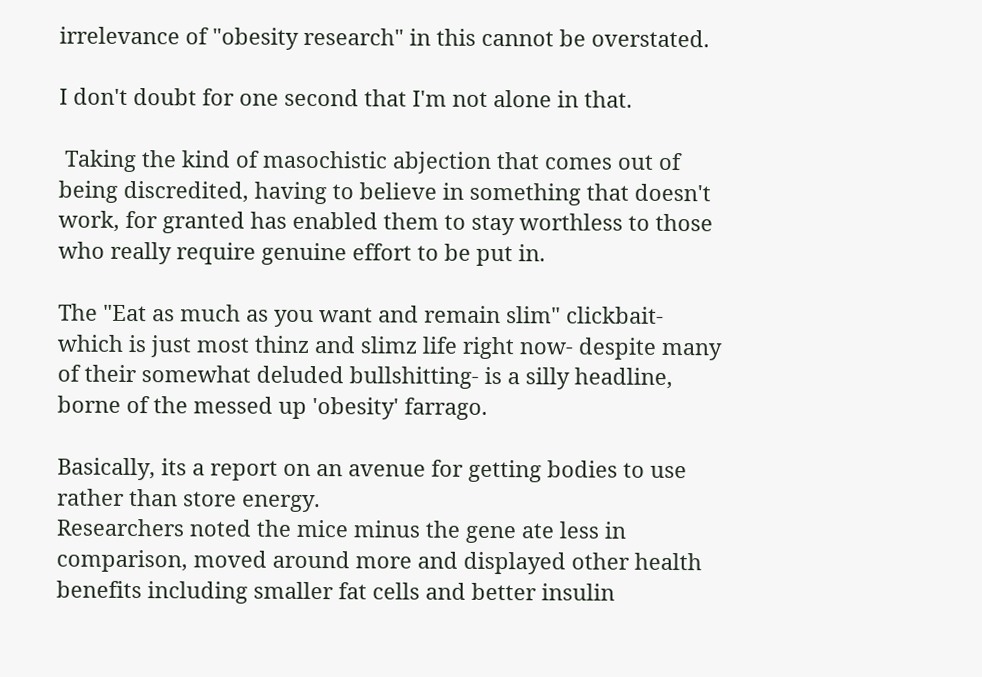irrelevance of "obesity research" in this cannot be overstated.

I don't doubt for one second that I'm not alone in that.

 Taking the kind of masochistic abjection that comes out of being discredited, having to believe in something that doesn't work, for granted has enabled them to stay worthless to those who really require genuine effort to be put in.

The "Eat as much as you want and remain slim" clickbait-which is just most thinz and slimz life right now- despite many of their somewhat deluded bullshitting- is a silly headline, borne of the messed up 'obesity' farrago.

Basically, its a report on an avenue for getting bodies to use rather than store energy.
Researchers noted the mice minus the gene ate less in comparison, moved around more and displayed other health benefits including smaller fat cells and better insulin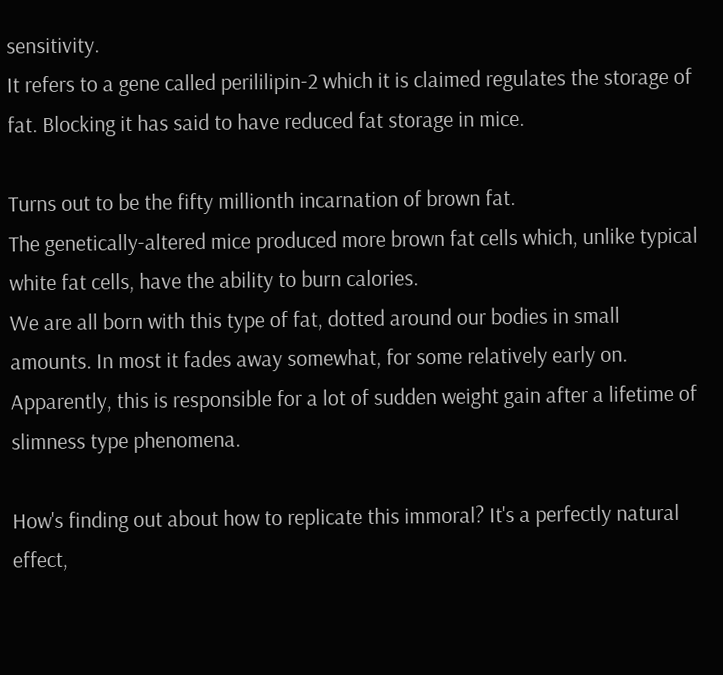sensitivity.
It refers to a gene called perililipin-2 which it is claimed regulates the storage of fat. Blocking it has said to have reduced fat storage in mice.

Turns out to be the fifty millionth incarnation of brown fat.
The genetically-altered mice produced more brown fat cells which, unlike typical white fat cells, have the ability to burn calories.
We are all born with this type of fat, dotted around our bodies in small amounts. In most it fades away somewhat, for some relatively early on. Apparently, this is responsible for a lot of sudden weight gain after a lifetime of slimness type phenomena.

How's finding out about how to replicate this immoral? It's a perfectly natural effect,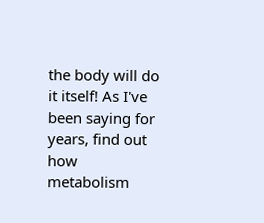the body will do it itself! As I've been saying for years, find out how metabolism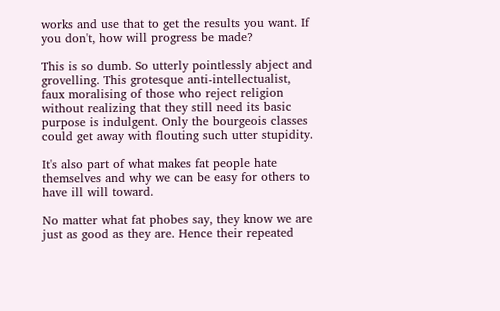works and use that to get the results you want. If you don't, how will progress be made?

This is so dumb. So utterly pointlessly abject and grovelling. This grotesque anti-intellectualist, faux moralising of those who reject religion without realizing that they still need its basic purpose is indulgent. Only the bourgeois classes could get away with flouting such utter stupidity.

It's also part of what makes fat people hate themselves and why we can be easy for others to have ill will toward.

No matter what fat phobes say, they know we are just as good as they are. Hence their repeated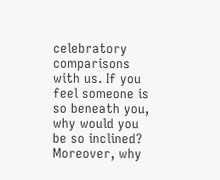celebratory comparisons with us. If you feel someone is so beneath you, why would you be so inclined? Moreover, why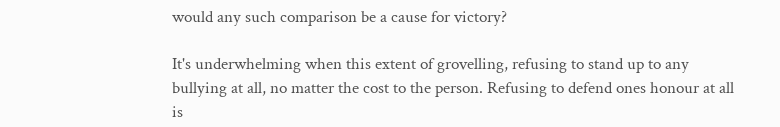would any such comparison be a cause for victory?

It's underwhelming when this extent of grovelling, refusing to stand up to any bullying at all, no matter the cost to the person. Refusing to defend ones honour at all is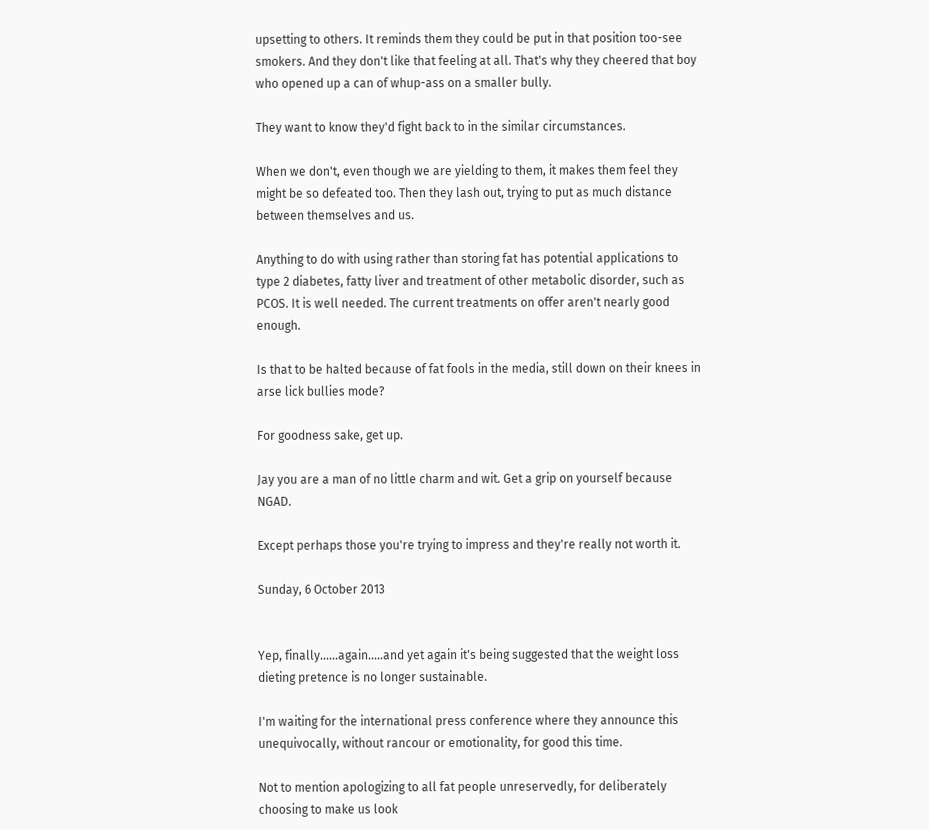upsetting to others. It reminds them they could be put in that position too-see smokers. And they don't like that feeling at all. That's why they cheered that boy who opened up a can of whup-ass on a smaller bully.

They want to know they'd fight back to in the similar circumstances.

When we don't, even though we are yielding to them, it makes them feel they might be so defeated too. Then they lash out, trying to put as much distance between themselves and us.

Anything to do with using rather than storing fat has potential applications to type 2 diabetes, fatty liver and treatment of other metabolic disorder, such as PCOS. It is well needed. The current treatments on offer aren't nearly good enough.

Is that to be halted because of fat fools in the media, still down on their knees in arse lick bullies mode?

For goodness sake, get up.

Jay you are a man of no little charm and wit. Get a grip on yourself because NGAD.

Except perhaps those you're trying to impress and they're really not worth it.

Sunday, 6 October 2013


Yep, finally......again.....and yet again it's being suggested that the weight loss dieting pretence is no longer sustainable.

I'm waiting for the international press conference where they announce this unequivocally, without rancour or emotionality, for good this time.

Not to mention apologizing to all fat people unreservedly, for deliberately choosing to make us look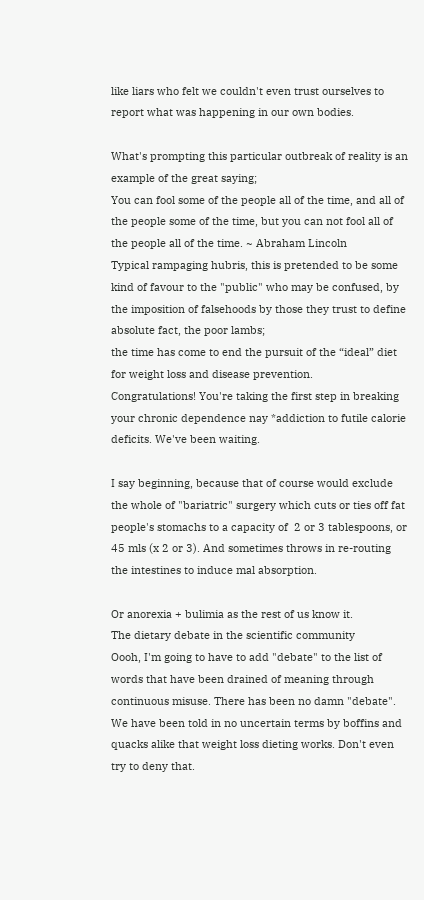like liars who felt we couldn't even trust ourselves to report what was happening in our own bodies.

What's prompting this particular outbreak of reality is an example of the great saying;
You can fool some of the people all of the time, and all of the people some of the time, but you can not fool all of the people all of the time. ~ Abraham Lincoln
Typical rampaging hubris, this is pretended to be some kind of favour to the "public" who may be confused, by the imposition of falsehoods by those they trust to define absolute fact, the poor lambs;
the time has come to end the pursuit of the “ideal” diet for weight loss and disease prevention.
Congratulations! You're taking the first step in breaking your chronic dependence nay *addiction to futile calorie deficits. We've been waiting.

I say beginning, because that of course would exclude the whole of "bariatric" surgery which cuts or ties off fat people's stomachs to a capacity of  2 or 3 tablespoons, or 45 mls (x 2 or 3). And sometimes throws in re-routing the intestines to induce mal absorption.

Or anorexia + bulimia as the rest of us know it.
The dietary debate in the scientific community
Oooh, I'm going to have to add "debate" to the list of words that have been drained of meaning through continuous misuse. There has been no damn "debate". We have been told in no uncertain terms by boffins and quacks alike that weight loss dieting works. Don't even try to deny that.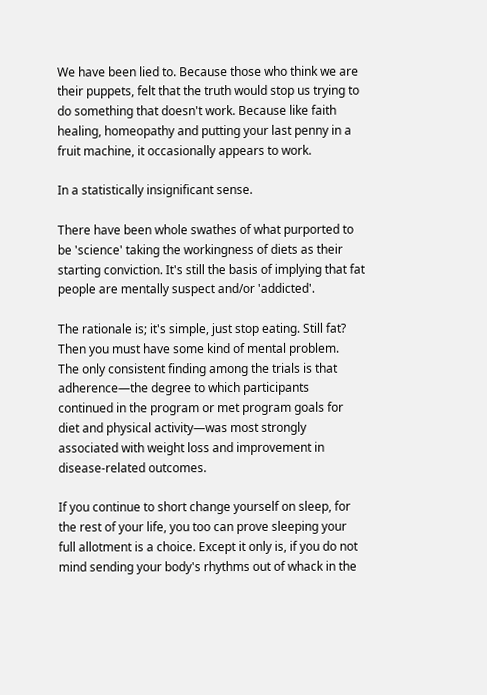We have been lied to. Because those who think we are their puppets, felt that the truth would stop us trying to do something that doesn't work. Because like faith healing, homeopathy and putting your last penny in a fruit machine, it occasionally appears to work.

In a statistically insignificant sense.

There have been whole swathes of what purported to be 'science' taking the workingness of diets as their starting conviction. It's still the basis of implying that fat people are mentally suspect and/or 'addicted'.

The rationale is; it's simple, just stop eating. Still fat? Then you must have some kind of mental problem.
The only consistent finding among the trials is that adherence—the degree to which participants continued in the program or met program goals for diet and physical activity—was most strongly associated with weight loss and improvement in disease-related outcomes.

If you continue to short change yourself on sleep, for the rest of your life, you too can prove sleeping your full allotment is a choice. Except it only is, if you do not mind sending your body's rhythms out of whack in the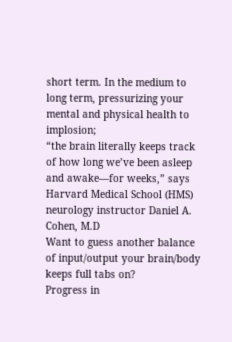short term. In the medium to long term, pressurizing your mental and physical health to implosion;
“the brain literally keeps track of how long we’ve been asleep and awake—for weeks,” says Harvard Medical School (HMS) neurology instructor Daniel A. Cohen, M.D
Want to guess another balance of input/output your brain/body keeps full tabs on?
Progress in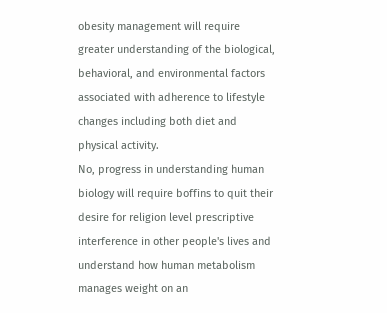obesity management will require greater understanding of the biological, behavioral, and environmental factors associated with adherence to lifestyle changes including both diet and physical activity.
No, progress in understanding human biology will require boffins to quit their desire for religion level prescriptive interference in other people's lives and understand how human metabolism manages weight on an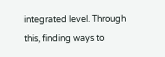integrated level. Through this, finding ways to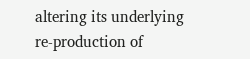altering its underlying re-production of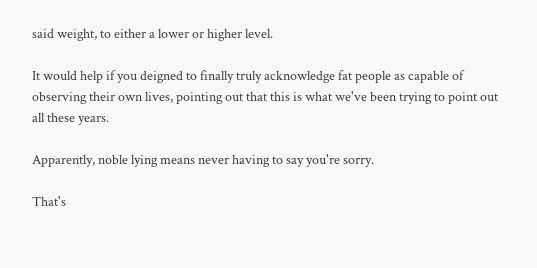said weight, to either a lower or higher level.

It would help if you deigned to finally truly acknowledge fat people as capable of observing their own lives, pointing out that this is what we've been trying to point out all these years.

Apparently, noble lying means never having to say you're sorry.

That's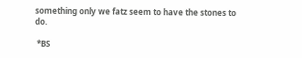something only we fatz seem to have the stones to do.

 *BS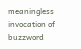meaningless invocation of buzzword